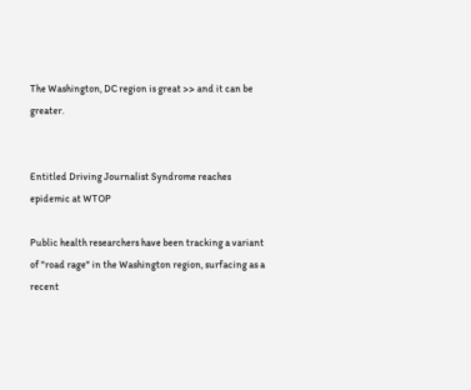The Washington, DC region is great >> and it can be greater.


Entitled Driving Journalist Syndrome reaches epidemic at WTOP

Public health researchers have been tracking a variant of "road rage" in the Washington region, surfacing as a recent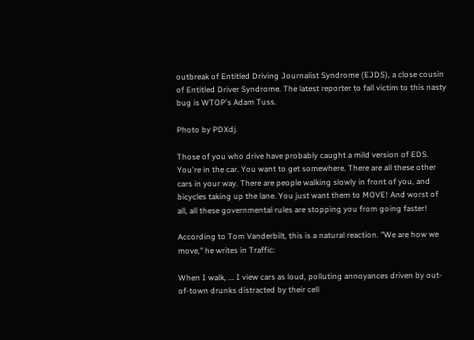outbreak of Entitled Driving Journalist Syndrome (EJDS), a close cousin of Entitled Driver Syndrome. The latest reporter to fall victim to this nasty bug is WTOP's Adam Tuss.

Photo by PDXdj.

Those of you who drive have probably caught a mild version of EDS. You're in the car. You want to get somewhere. There are all these other cars in your way. There are people walking slowly in front of you, and bicycles taking up the lane. You just want them to MOVE! And worst of all, all these governmental rules are stopping you from going faster!

According to Tom Vanderbilt, this is a natural reaction. "We are how we move," he writes in Traffic:

When I walk, ... I view cars as loud, polluting annoyances driven by out-of-town drunks distracted by their cell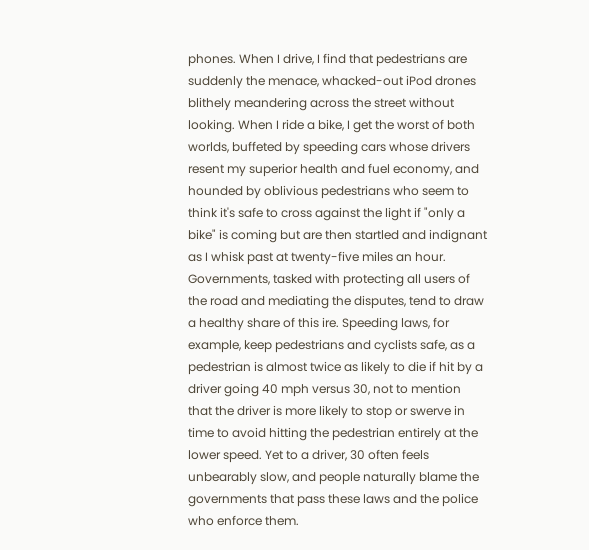phones. When I drive, I find that pedestrians are suddenly the menace, whacked-out iPod drones blithely meandering across the street without looking. When I ride a bike, I get the worst of both worlds, buffeted by speeding cars whose drivers resent my superior health and fuel economy, and hounded by oblivious pedestrians who seem to think it's safe to cross against the light if "only a bike" is coming but are then startled and indignant as I whisk past at twenty-five miles an hour.
Governments, tasked with protecting all users of the road and mediating the disputes, tend to draw a healthy share of this ire. Speeding laws, for example, keep pedestrians and cyclists safe, as a pedestrian is almost twice as likely to die if hit by a driver going 40 mph versus 30, not to mention that the driver is more likely to stop or swerve in time to avoid hitting the pedestrian entirely at the lower speed. Yet to a driver, 30 often feels unbearably slow, and people naturally blame the governments that pass these laws and the police who enforce them.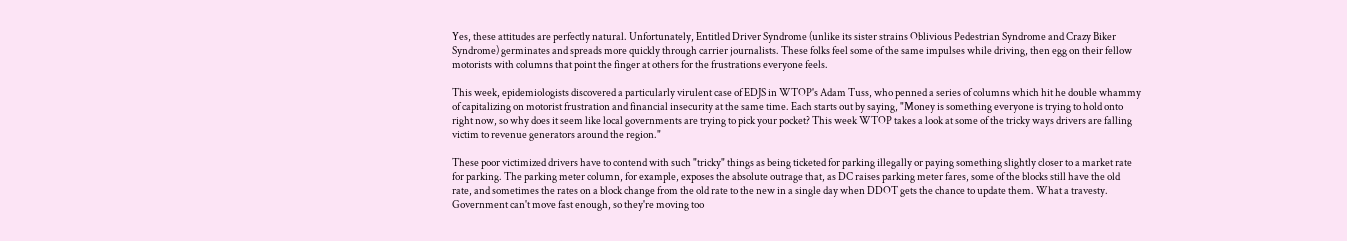Yes, these attitudes are perfectly natural. Unfortunately, Entitled Driver Syndrome (unlike its sister strains Oblivious Pedestrian Syndrome and Crazy Biker Syndrome) germinates and spreads more quickly through carrier journalists. These folks feel some of the same impulses while driving, then egg on their fellow motorists with columns that point the finger at others for the frustrations everyone feels.

This week, epidemiologists discovered a particularly virulent case of EDJS in WTOP's Adam Tuss, who penned a series of columns which hit he double whammy of capitalizing on motorist frustration and financial insecurity at the same time. Each starts out by saying, "Money is something everyone is trying to hold onto right now, so why does it seem like local governments are trying to pick your pocket? This week WTOP takes a look at some of the tricky ways drivers are falling victim to revenue generators around the region."

These poor victimized drivers have to contend with such "tricky" things as being ticketed for parking illegally or paying something slightly closer to a market rate for parking. The parking meter column, for example, exposes the absolute outrage that, as DC raises parking meter fares, some of the blocks still have the old rate, and sometimes the rates on a block change from the old rate to the new in a single day when DDOT gets the chance to update them. What a travesty. Government can't move fast enough, so they're moving too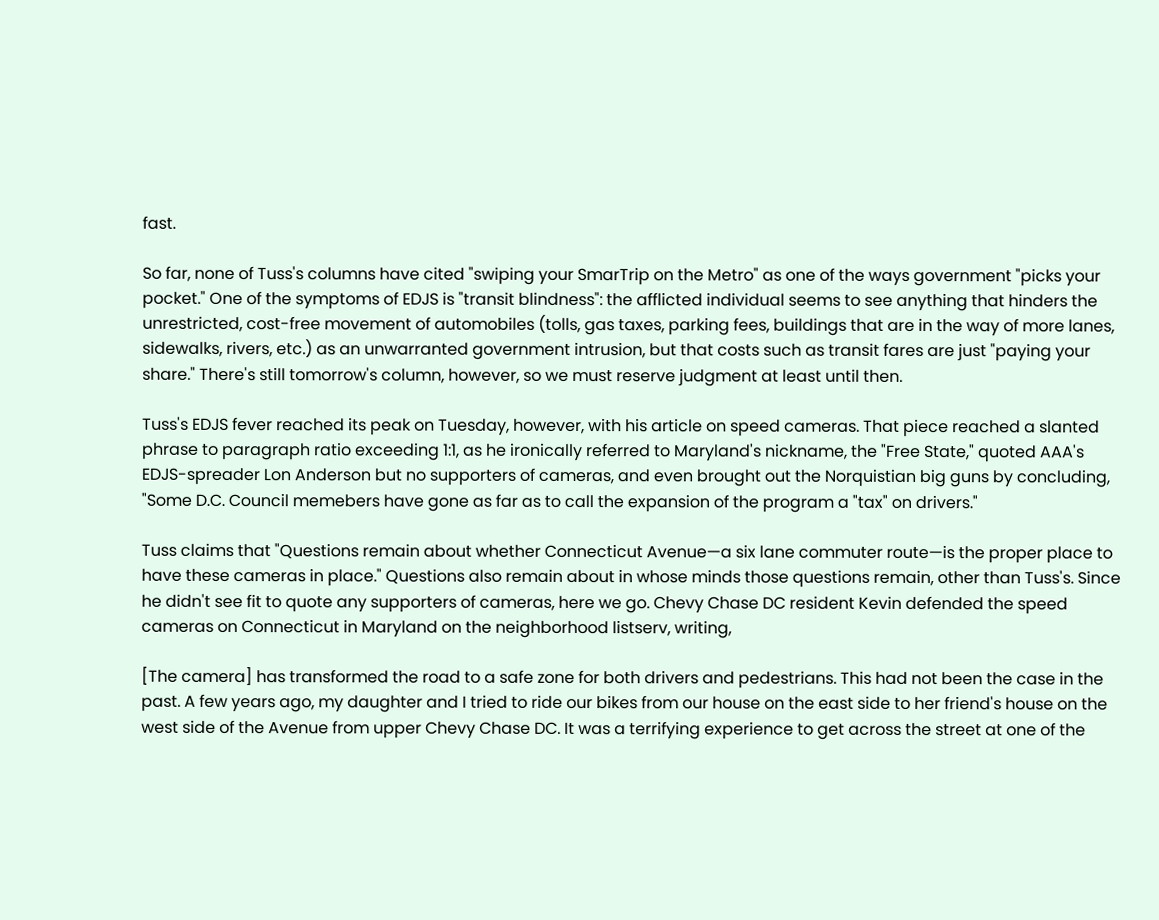fast.

So far, none of Tuss's columns have cited "swiping your SmarTrip on the Metro" as one of the ways government "picks your pocket." One of the symptoms of EDJS is "transit blindness": the afflicted individual seems to see anything that hinders the unrestricted, cost-free movement of automobiles (tolls, gas taxes, parking fees, buildings that are in the way of more lanes, sidewalks, rivers, etc.) as an unwarranted government intrusion, but that costs such as transit fares are just "paying your share." There's still tomorrow's column, however, so we must reserve judgment at least until then.

Tuss's EDJS fever reached its peak on Tuesday, however, with his article on speed cameras. That piece reached a slanted phrase to paragraph ratio exceeding 1:1, as he ironically referred to Maryland's nickname, the "Free State," quoted AAA's EDJS-spreader Lon Anderson but no supporters of cameras, and even brought out the Norquistian big guns by concluding, "Some D.C. Council memebers have gone as far as to call the expansion of the program a "tax" on drivers."

Tuss claims that "Questions remain about whether Connecticut Avenue—a six lane commuter route—is the proper place to have these cameras in place." Questions also remain about in whose minds those questions remain, other than Tuss's. Since he didn't see fit to quote any supporters of cameras, here we go. Chevy Chase DC resident Kevin defended the speed cameras on Connecticut in Maryland on the neighborhood listserv, writing,

[The camera] has transformed the road to a safe zone for both drivers and pedestrians. This had not been the case in the past. A few years ago, my daughter and I tried to ride our bikes from our house on the east side to her friend's house on the west side of the Avenue from upper Chevy Chase DC. It was a terrifying experience to get across the street at one of the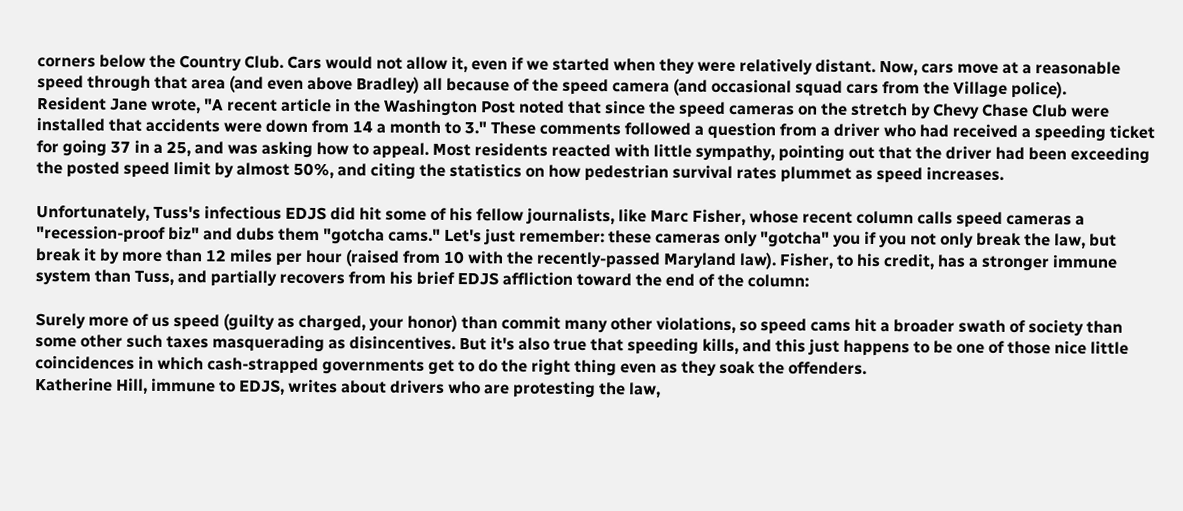corners below the Country Club. Cars would not allow it, even if we started when they were relatively distant. Now, cars move at a reasonable speed through that area (and even above Bradley) all because of the speed camera (and occasional squad cars from the Village police).
Resident Jane wrote, "A recent article in the Washington Post noted that since the speed cameras on the stretch by Chevy Chase Club were installed that accidents were down from 14 a month to 3." These comments followed a question from a driver who had received a speeding ticket for going 37 in a 25, and was asking how to appeal. Most residents reacted with little sympathy, pointing out that the driver had been exceeding the posted speed limit by almost 50%, and citing the statistics on how pedestrian survival rates plummet as speed increases.

Unfortunately, Tuss's infectious EDJS did hit some of his fellow journalists, like Marc Fisher, whose recent column calls speed cameras a "recession-proof biz" and dubs them "gotcha cams." Let's just remember: these cameras only "gotcha" you if you not only break the law, but break it by more than 12 miles per hour (raised from 10 with the recently-passed Maryland law). Fisher, to his credit, has a stronger immune system than Tuss, and partially recovers from his brief EDJS affliction toward the end of the column:

Surely more of us speed (guilty as charged, your honor) than commit many other violations, so speed cams hit a broader swath of society than some other such taxes masquerading as disincentives. But it's also true that speeding kills, and this just happens to be one of those nice little coincidences in which cash-strapped governments get to do the right thing even as they soak the offenders.
Katherine Hill, immune to EDJS, writes about drivers who are protesting the law,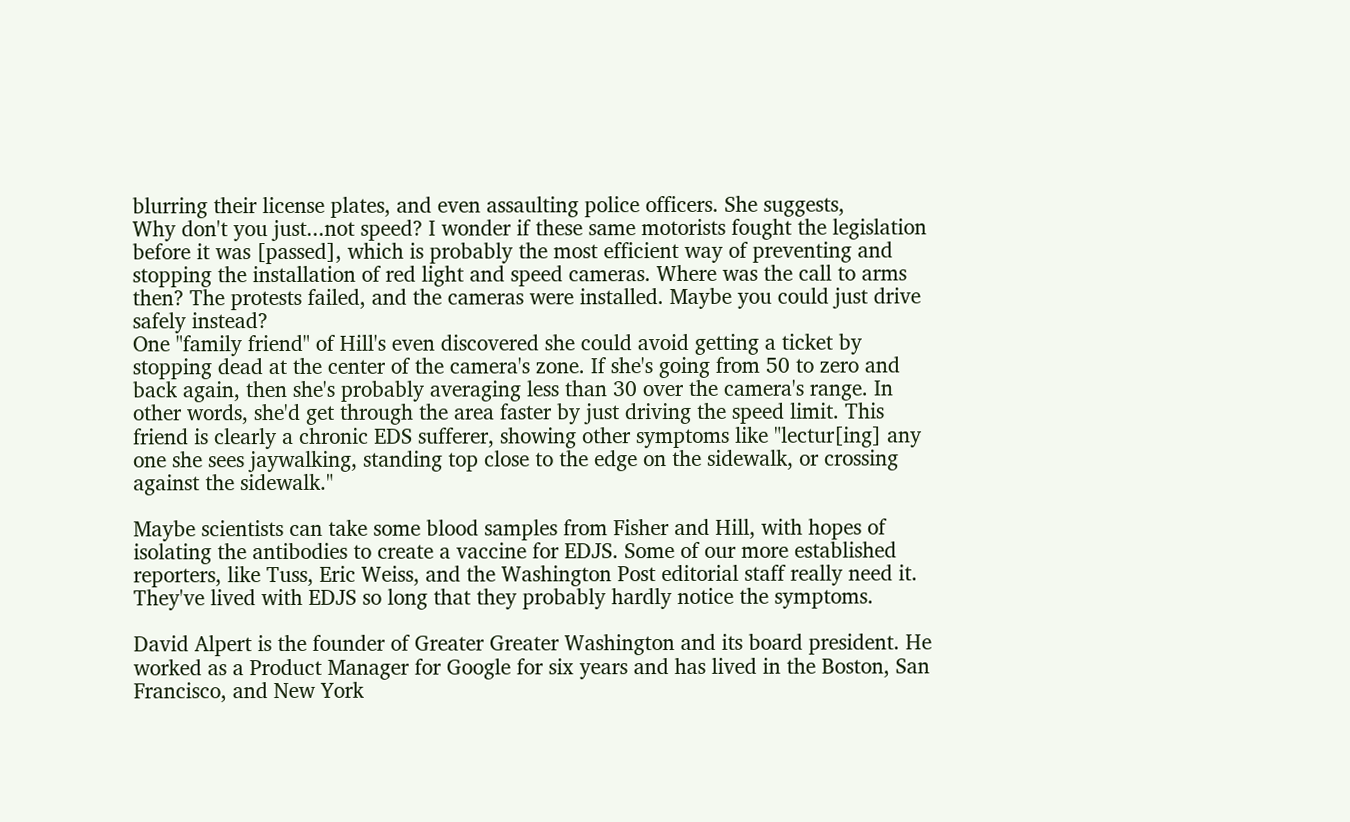blurring their license plates, and even assaulting police officers. She suggests,
Why don't you just...not speed? I wonder if these same motorists fought the legislation before it was [passed], which is probably the most efficient way of preventing and stopping the installation of red light and speed cameras. Where was the call to arms then? The protests failed, and the cameras were installed. Maybe you could just drive safely instead?
One "family friend" of Hill's even discovered she could avoid getting a ticket by stopping dead at the center of the camera's zone. If she's going from 50 to zero and back again, then she's probably averaging less than 30 over the camera's range. In other words, she'd get through the area faster by just driving the speed limit. This friend is clearly a chronic EDS sufferer, showing other symptoms like "lectur[ing] any one she sees jaywalking, standing top close to the edge on the sidewalk, or crossing against the sidewalk."

Maybe scientists can take some blood samples from Fisher and Hill, with hopes of isolating the antibodies to create a vaccine for EDJS. Some of our more established reporters, like Tuss, Eric Weiss, and the Washington Post editorial staff really need it. They've lived with EDJS so long that they probably hardly notice the symptoms.

David Alpert is the founder of Greater Greater Washington and its board president. He worked as a Product Manager for Google for six years and has lived in the Boston, San Francisco, and New York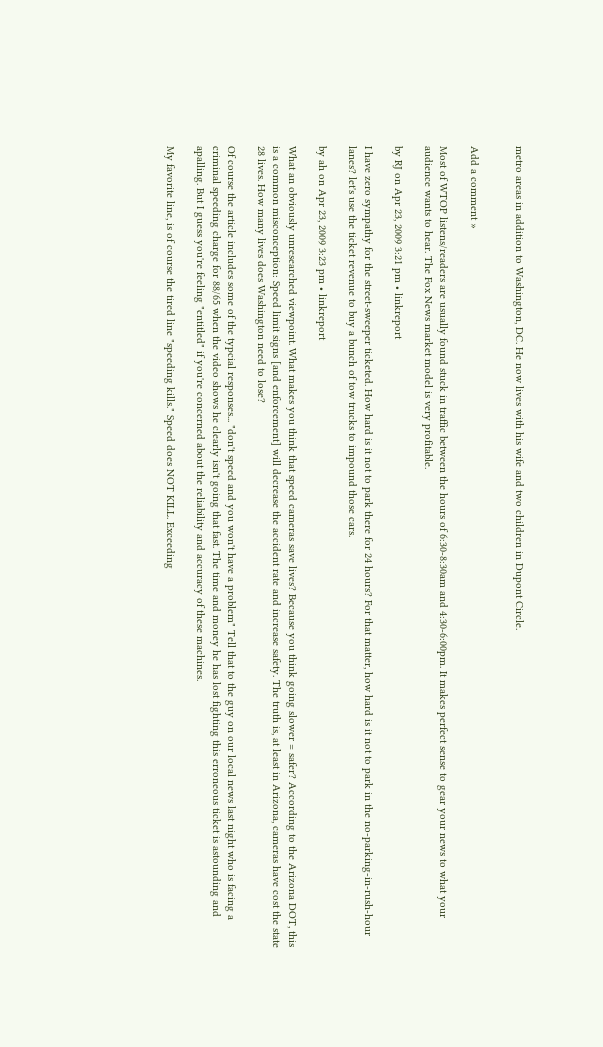metro areas in addition to Washington, DC. He now lives with his wife and two children in Dupont Circle.


Add a comment »

Most of WTOP listens/readers are usually found stuck in traffic between the hours of 6:30-8:30am and 4:30-6:00pm. It makes perfect sense to gear your news to what your audience wants to hear. The Fox News market model is very profitable.

by RJ on Apr 23, 2009 3:21 pm • linkreport

I have zero sympathy for the street-sweeper ticketed. How hard is it not to park there for 24 hours? For that matter, how hard is it not to park in the no-parking-in-rush-hour lanes? let's use the ticket revenue to buy a bunch of tow trucks to impound those cars.

by ah on Apr 23, 2009 3:23 pm • linkreport

What an obviously unresearched viewpoint. What makes you think that speed cameras save lives? Because you think going slower = safer? According to the Arizona DOT, this is a common misconception: Speed limit signs [and enforcement] will decrease the accident rate and increase safety. The truth is, at least in Arizona, cameras have cost the state 28 lives. How many lives does Washington need to lose?

Of course the article includes some of the typcial responses... "don't speed and you won't have a problem" Tell that to the guy on our local news last night who is facing a criminal speeding charge for 88/65 when the video shows he clearly isn't going that fast. The time and money he has lost fighting this erroneous ticket is astounding and apalling. But I guess you're feeling "entitled" if you're concerned about the reliability and accuracy of these machines.

My favorite line, is of course the tired line "speeding kills." Speed does NOT KILL. Exceeding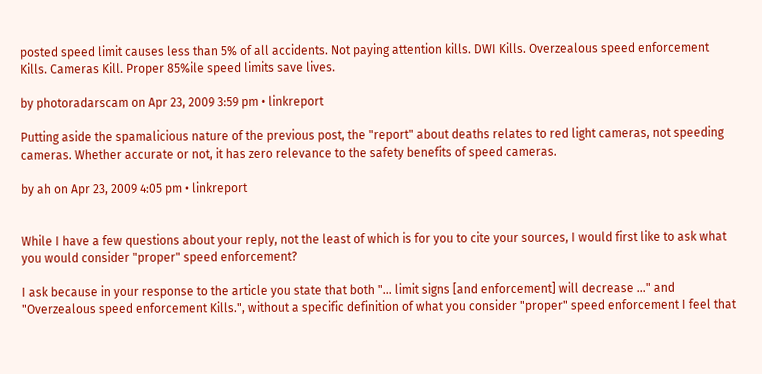posted speed limit causes less than 5% of all accidents. Not paying attention kills. DWI Kills. Overzealous speed enforcement Kills. Cameras Kill. Proper 85%ile speed limits save lives.

by photoradarscam on Apr 23, 2009 3:59 pm • linkreport

Putting aside the spamalicious nature of the previous post, the "report" about deaths relates to red light cameras, not speeding cameras. Whether accurate or not, it has zero relevance to the safety benefits of speed cameras.

by ah on Apr 23, 2009 4:05 pm • linkreport


While I have a few questions about your reply, not the least of which is for you to cite your sources, I would first like to ask what you would consider "proper" speed enforcement?

I ask because in your response to the article you state that both "... limit signs [and enforcement] will decrease ..." and "Overzealous speed enforcement Kills.", without a specific definition of what you consider "proper" speed enforcement I feel that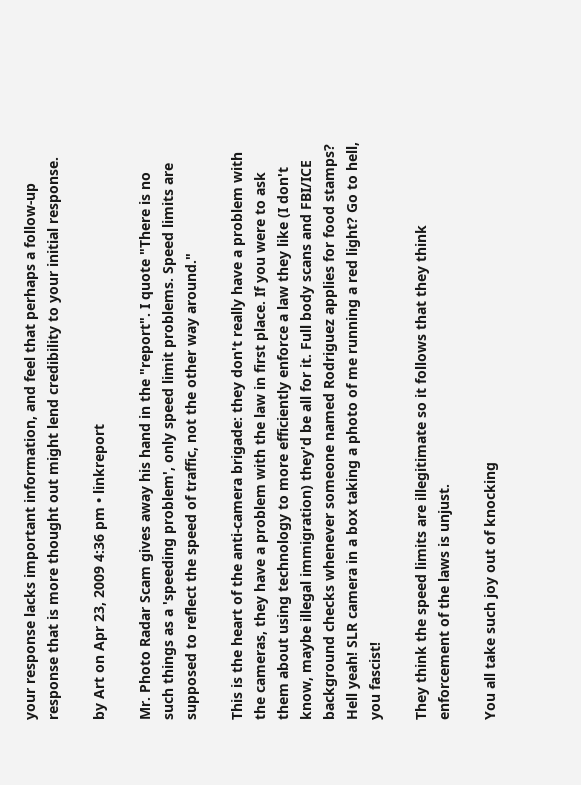your response lacks important information, and feel that perhaps a follow-up response that is more thought out might lend credibility to your initial response.

by Art on Apr 23, 2009 4:36 pm • linkreport

Mr. Photo Radar Scam gives away his hand in the "report". I quote "There is no such things as a 'speeding problem', only speed limit problems. Speed limits are supposed to reflect the speed of traffic, not the other way around."

This is the heart of the anti-camera brigade: they don't really have a problem with the cameras, they have a problem with the law in first place. If you were to ask them about using technology to more efficiently enforce a law they like (I don't know, maybe illegal immigration) they'd be all for it. Full body scans and FBI/ICE background checks whenever someone named Rodriguez applies for food stamps? Hell yeah! SLR camera in a box taking a photo of me running a red light? Go to hell, you fascist!

They think the speed limits are illegitimate so it follows that they think enforcement of the laws is unjust.

You all take such joy out of knocking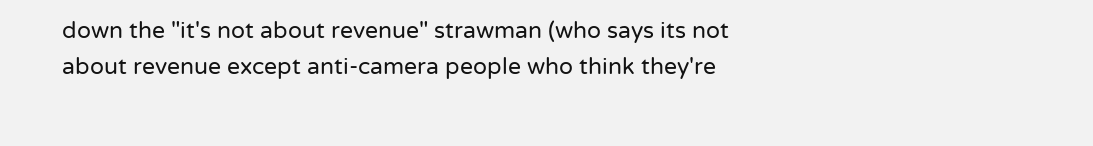down the "it's not about revenue" strawman (who says its not about revenue except anti-camera people who think they're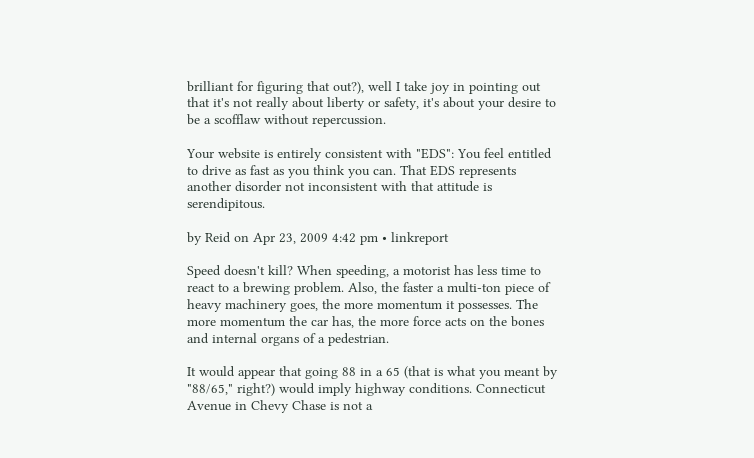brilliant for figuring that out?), well I take joy in pointing out that it's not really about liberty or safety, it's about your desire to be a scofflaw without repercussion.

Your website is entirely consistent with "EDS": You feel entitled to drive as fast as you think you can. That EDS represents another disorder not inconsistent with that attitude is serendipitous.

by Reid on Apr 23, 2009 4:42 pm • linkreport

Speed doesn't kill? When speeding, a motorist has less time to react to a brewing problem. Also, the faster a multi-ton piece of heavy machinery goes, the more momentum it possesses. The more momentum the car has, the more force acts on the bones and internal organs of a pedestrian.

It would appear that going 88 in a 65 (that is what you meant by "88/65," right?) would imply highway conditions. Connecticut Avenue in Chevy Chase is not a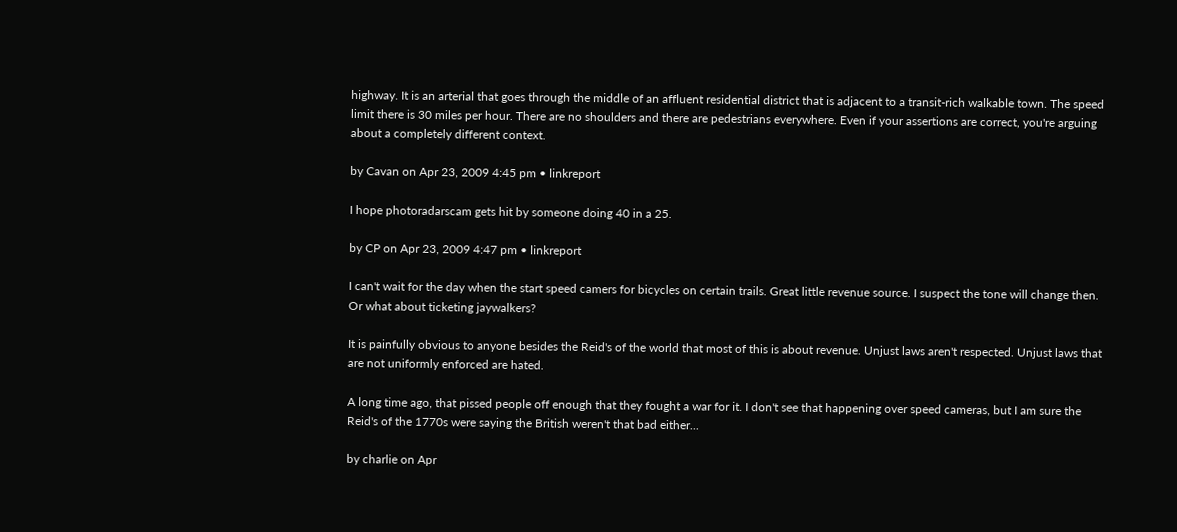highway. It is an arterial that goes through the middle of an affluent residential district that is adjacent to a transit-rich walkable town. The speed limit there is 30 miles per hour. There are no shoulders and there are pedestrians everywhere. Even if your assertions are correct, you're arguing about a completely different context.

by Cavan on Apr 23, 2009 4:45 pm • linkreport

I hope photoradarscam gets hit by someone doing 40 in a 25.

by CP on Apr 23, 2009 4:47 pm • linkreport

I can't wait for the day when the start speed camers for bicycles on certain trails. Great little revenue source. I suspect the tone will change then. Or what about ticketing jaywalkers?

It is painfully obvious to anyone besides the Reid's of the world that most of this is about revenue. Unjust laws aren't respected. Unjust laws that are not uniformly enforced are hated.

A long time ago, that pissed people off enough that they fought a war for it. I don't see that happening over speed cameras, but I am sure the Reid's of the 1770s were saying the British weren't that bad either...

by charlie on Apr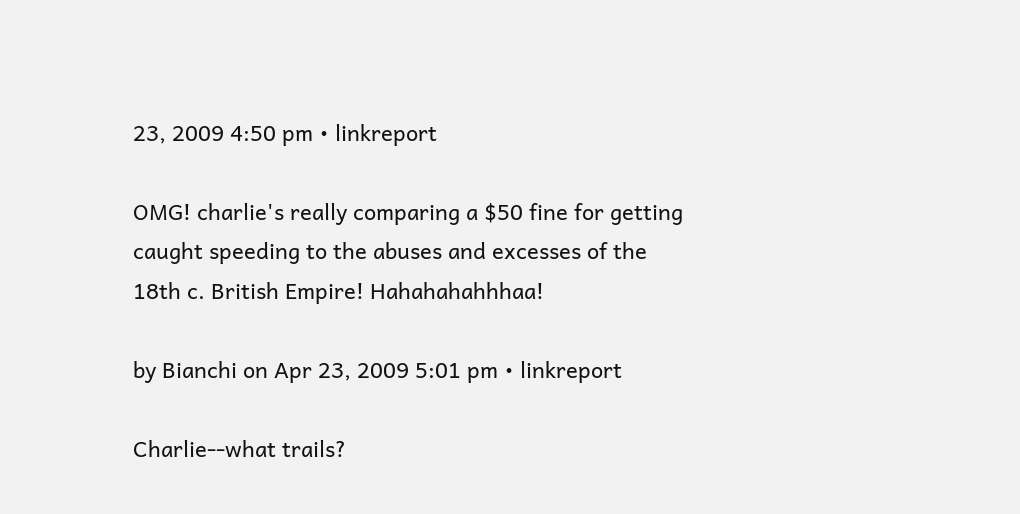23, 2009 4:50 pm • linkreport

OMG! charlie's really comparing a $50 fine for getting caught speeding to the abuses and excesses of the 18th c. British Empire! Hahahahahhhaa!

by Bianchi on Apr 23, 2009 5:01 pm • linkreport

Charlie--what trails?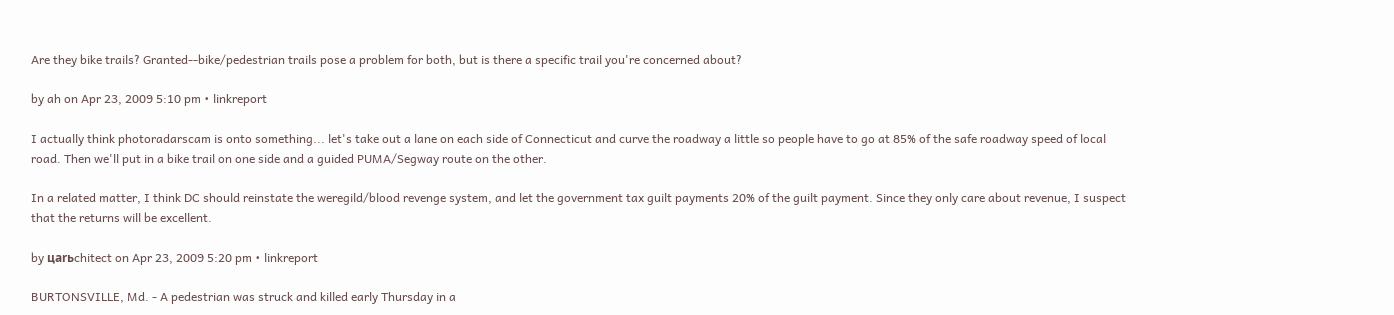Are they bike trails? Granted--bike/pedestrian trails pose a problem for both, but is there a specific trail you're concerned about?

by ah on Apr 23, 2009 5:10 pm • linkreport

I actually think photoradarscam is onto something... let's take out a lane on each side of Connecticut and curve the roadway a little so people have to go at 85% of the safe roadway speed of local road. Then we'll put in a bike trail on one side and a guided PUMA/Segway route on the other.

In a related matter, I think DC should reinstate the weregild/blood revenge system, and let the government tax guilt payments 20% of the guilt payment. Since they only care about revenue, I suspect that the returns will be excellent.

by цarьchitect on Apr 23, 2009 5:20 pm • linkreport

BURTONSVILLE, Md. - A pedestrian was struck and killed early Thursday in a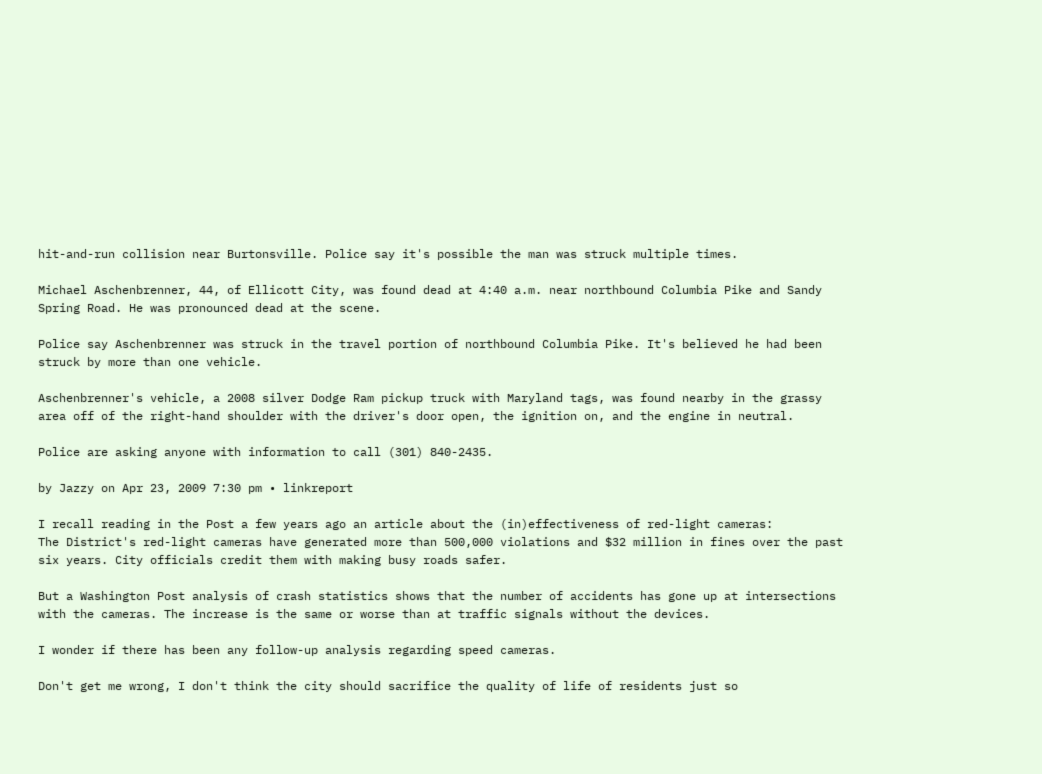hit-and-run collision near Burtonsville. Police say it's possible the man was struck multiple times.

Michael Aschenbrenner, 44, of Ellicott City, was found dead at 4:40 a.m. near northbound Columbia Pike and Sandy Spring Road. He was pronounced dead at the scene.

Police say Aschenbrenner was struck in the travel portion of northbound Columbia Pike. It's believed he had been struck by more than one vehicle.

Aschenbrenner's vehicle, a 2008 silver Dodge Ram pickup truck with Maryland tags, was found nearby in the grassy area off of the right-hand shoulder with the driver's door open, the ignition on, and the engine in neutral.

Police are asking anyone with information to call (301) 840-2435.

by Jazzy on Apr 23, 2009 7:30 pm • linkreport

I recall reading in the Post a few years ago an article about the (in)effectiveness of red-light cameras:
The District's red-light cameras have generated more than 500,000 violations and $32 million in fines over the past six years. City officials credit them with making busy roads safer.

But a Washington Post analysis of crash statistics shows that the number of accidents has gone up at intersections with the cameras. The increase is the same or worse than at traffic signals without the devices.

I wonder if there has been any follow-up analysis regarding speed cameras.

Don't get me wrong, I don't think the city should sacrifice the quality of life of residents just so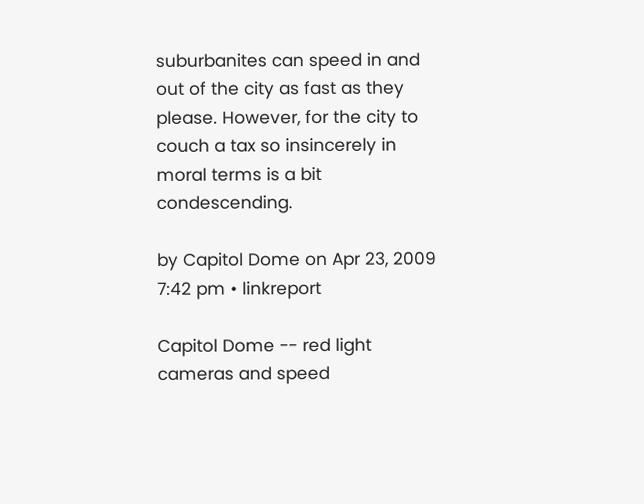suburbanites can speed in and out of the city as fast as they please. However, for the city to couch a tax so insincerely in moral terms is a bit condescending.

by Capitol Dome on Apr 23, 2009 7:42 pm • linkreport

Capitol Dome -- red light cameras and speed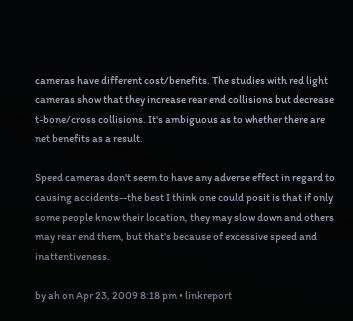cameras have different cost/benefits. The studies with red light cameras show that they increase rear end collisions but decrease t-bone/cross collisions. It's ambiguous as to whether there are net benefits as a result.

Speed cameras don't seem to have any adverse effect in regard to causing accidents--the best I think one could posit is that if only some people know their location, they may slow down and others may rear end them, but that's because of excessive speed and inattentiveness.

by ah on Apr 23, 2009 8:18 pm • linkreport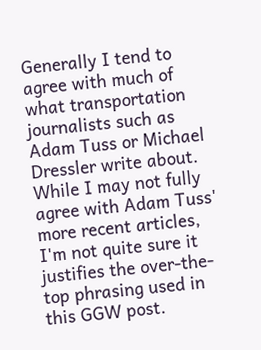Generally I tend to agree with much of what transportation journalists such as Adam Tuss or Michael Dressler write about. While I may not fully agree with Adam Tuss' more recent articles, I'm not quite sure it justifies the over-the-top phrasing used in this GGW post.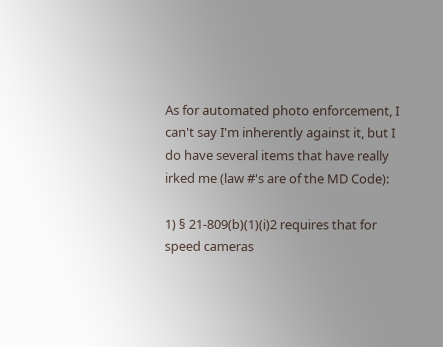As for automated photo enforcement, I can't say I'm inherently against it, but I do have several items that have really irked me (law #'s are of the MD Code):

1) § 21-809(b)(1)(i)2 requires that for speed cameras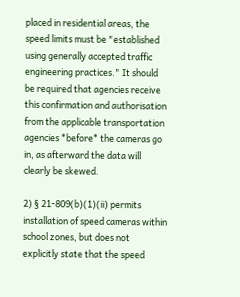placed in residential areas, the speed limits must be "established using generally accepted traffic engineering practices." It should be required that agencies receive this confirmation and authorisation from the applicable transportation agencies *before* the cameras go in, as afterward the data will clearly be skewed.

2) § 21-809(b)(1)(ii) permits installation of speed cameras within school zones, but does not explicitly state that the speed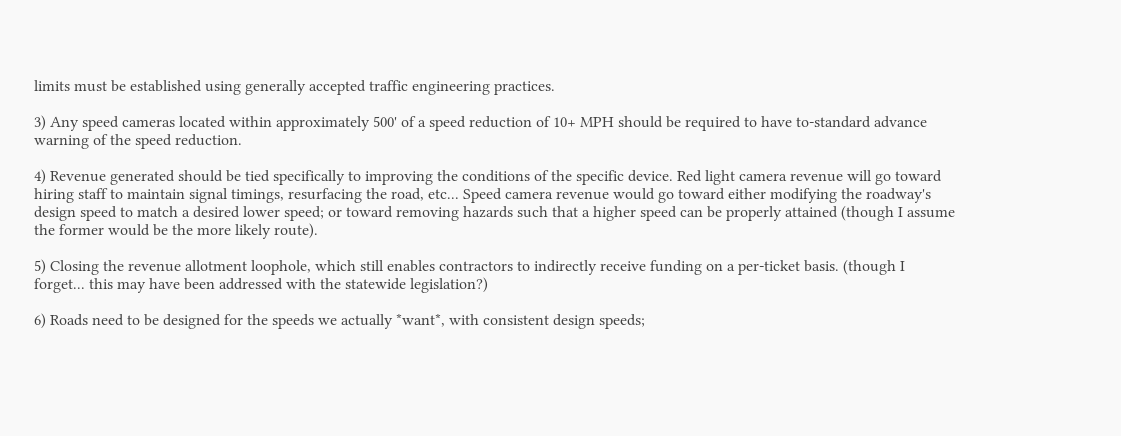limits must be established using generally accepted traffic engineering practices.

3) Any speed cameras located within approximately 500' of a speed reduction of 10+ MPH should be required to have to-standard advance warning of the speed reduction.

4) Revenue generated should be tied specifically to improving the conditions of the specific device. Red light camera revenue will go toward hiring staff to maintain signal timings, resurfacing the road, etc... Speed camera revenue would go toward either modifying the roadway's design speed to match a desired lower speed; or toward removing hazards such that a higher speed can be properly attained (though I assume the former would be the more likely route).

5) Closing the revenue allotment loophole, which still enables contractors to indirectly receive funding on a per-ticket basis. (though I forget... this may have been addressed with the statewide legislation?)

6) Roads need to be designed for the speeds we actually *want*, with consistent design speeds;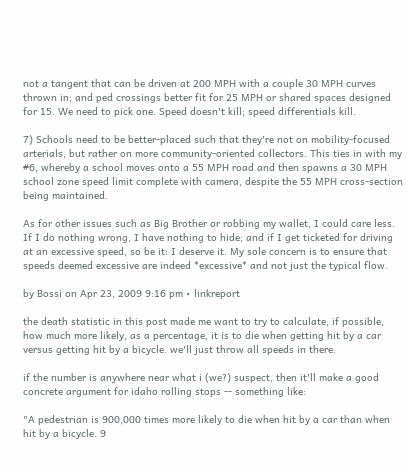not a tangent that can be driven at 200 MPH with a couple 30 MPH curves thrown in; and ped crossings better fit for 25 MPH or shared spaces designed for 15. We need to pick one. Speed doesn't kill; speed differentials kill.

7) Schools need to be better-placed such that they're not on mobility-focused arterials, but rather on more community-oriented collectors. This ties in with my #6, whereby a school moves onto a 55 MPH road and then spawns a 30 MPH school zone speed limit complete with camera, despite the 55 MPH cross-section being maintained.

As for other issues such as Big Brother or robbing my wallet, I could care less. If I do nothing wrong, I have nothing to hide; and if I get ticketed for driving at an excessive speed, so be it: I deserve it. My sole concern is to ensure that speeds deemed excessive are indeed *excessive* and not just the typical flow.

by Bossi on Apr 23, 2009 9:16 pm • linkreport

the death statistic in this post made me want to try to calculate, if possible, how much more likely, as a percentage, it is to die when getting hit by a car versus getting hit by a bicycle. we'll just throw all speeds in there.

if the number is anywhere near what i (we?) suspect, then it'll make a good concrete argument for idaho rolling stops -- something like:

"A pedestrian is 900,000 times more likely to die when hit by a car than when hit by a bicycle. 9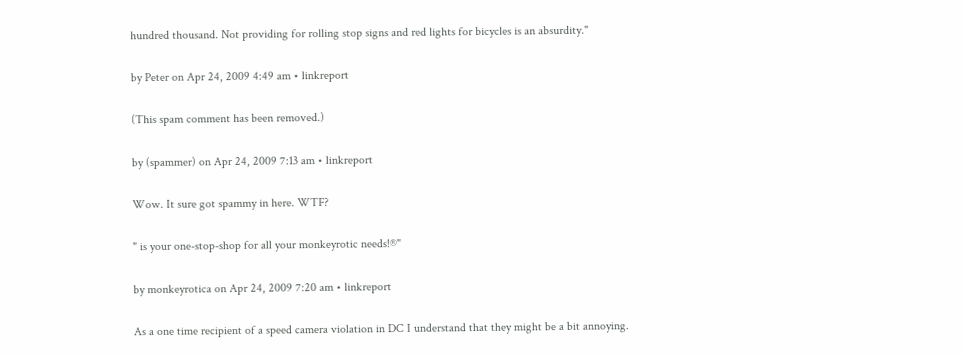hundred thousand. Not providing for rolling stop signs and red lights for bicycles is an absurdity."

by Peter on Apr 24, 2009 4:49 am • linkreport

(This spam comment has been removed.)

by (spammer) on Apr 24, 2009 7:13 am • linkreport

Wow. It sure got spammy in here. WTF?

" is your one-stop-shop for all your monkeyrotic needs!®"

by monkeyrotica on Apr 24, 2009 7:20 am • linkreport

As a one time recipient of a speed camera violation in DC I understand that they might be a bit annoying.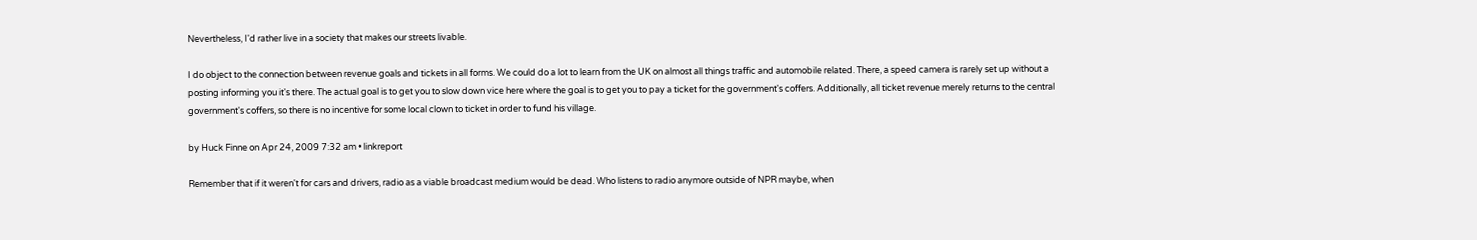Nevertheless, I'd rather live in a society that makes our streets livable.

I do object to the connection between revenue goals and tickets in all forms. We could do a lot to learn from the UK on almost all things traffic and automobile related. There, a speed camera is rarely set up without a posting informing you it's there. The actual goal is to get you to slow down vice here where the goal is to get you to pay a ticket for the government's coffers. Additionally, all ticket revenue merely returns to the central government's coffers, so there is no incentive for some local clown to ticket in order to fund his village.

by Huck Finne on Apr 24, 2009 7:32 am • linkreport

Remember that if it weren't for cars and drivers, radio as a viable broadcast medium would be dead. Who listens to radio anymore outside of NPR maybe, when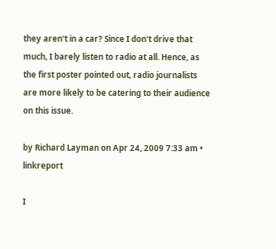they aren't in a car? Since I don't drive that much, I barely listen to radio at all. Hence, as the first poster pointed out, radio journalists are more likely to be catering to their audience on this issue.

by Richard Layman on Apr 24, 2009 7:33 am • linkreport

I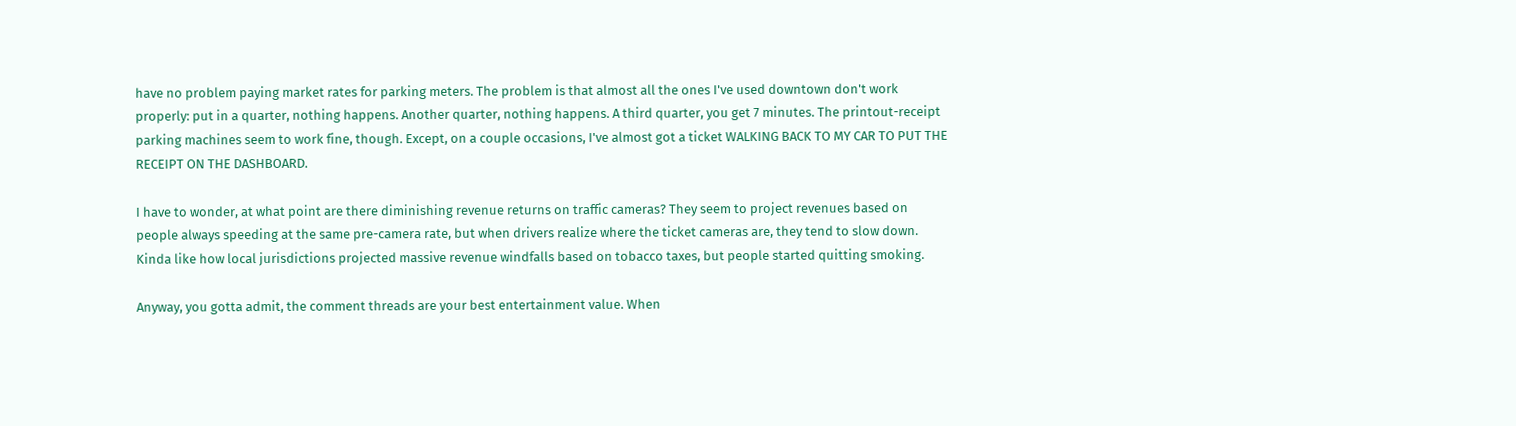have no problem paying market rates for parking meters. The problem is that almost all the ones I've used downtown don't work properly: put in a quarter, nothing happens. Another quarter, nothing happens. A third quarter, you get 7 minutes. The printout-receipt parking machines seem to work fine, though. Except, on a couple occasions, I've almost got a ticket WALKING BACK TO MY CAR TO PUT THE RECEIPT ON THE DASHBOARD.

I have to wonder, at what point are there diminishing revenue returns on traffic cameras? They seem to project revenues based on people always speeding at the same pre-camera rate, but when drivers realize where the ticket cameras are, they tend to slow down. Kinda like how local jurisdictions projected massive revenue windfalls based on tobacco taxes, but people started quitting smoking.

Anyway, you gotta admit, the comment threads are your best entertainment value. When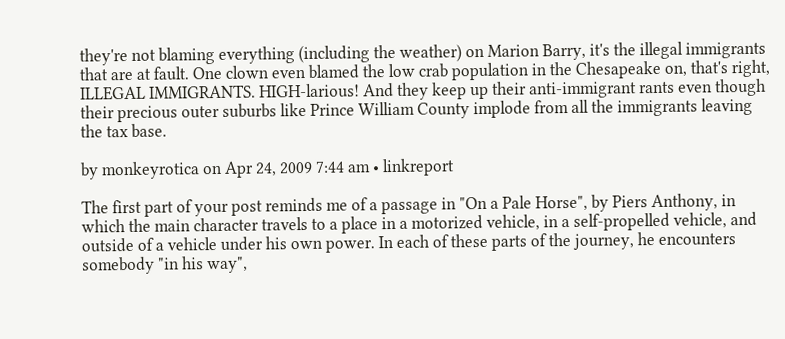they're not blaming everything (including the weather) on Marion Barry, it's the illegal immigrants that are at fault. One clown even blamed the low crab population in the Chesapeake on, that's right, ILLEGAL IMMIGRANTS. HIGH-larious! And they keep up their anti-immigrant rants even though their precious outer suburbs like Prince William County implode from all the immigrants leaving the tax base.

by monkeyrotica on Apr 24, 2009 7:44 am • linkreport

The first part of your post reminds me of a passage in "On a Pale Horse", by Piers Anthony, in which the main character travels to a place in a motorized vehicle, in a self-propelled vehicle, and outside of a vehicle under his own power. In each of these parts of the journey, he encounters somebody "in his way",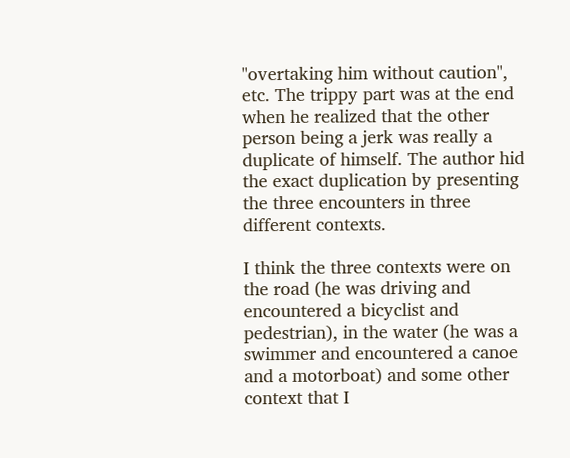"overtaking him without caution", etc. The trippy part was at the end when he realized that the other person being a jerk was really a duplicate of himself. The author hid the exact duplication by presenting the three encounters in three different contexts.

I think the three contexts were on the road (he was driving and encountered a bicyclist and pedestrian), in the water (he was a swimmer and encountered a canoe and a motorboat) and some other context that I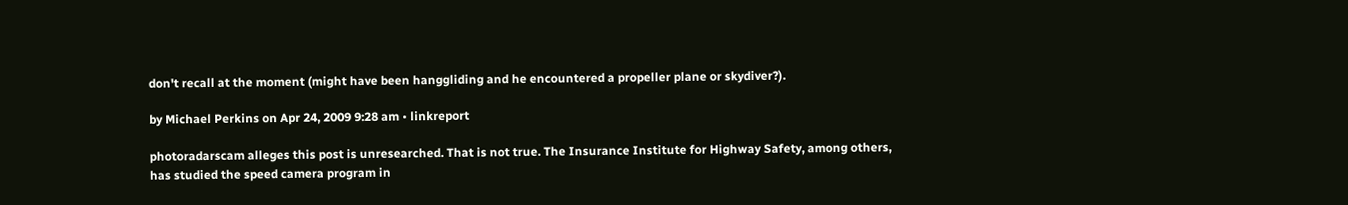don't recall at the moment (might have been hanggliding and he encountered a propeller plane or skydiver?).

by Michael Perkins on Apr 24, 2009 9:28 am • linkreport

photoradarscam alleges this post is unresearched. That is not true. The Insurance Institute for Highway Safety, among others, has studied the speed camera program in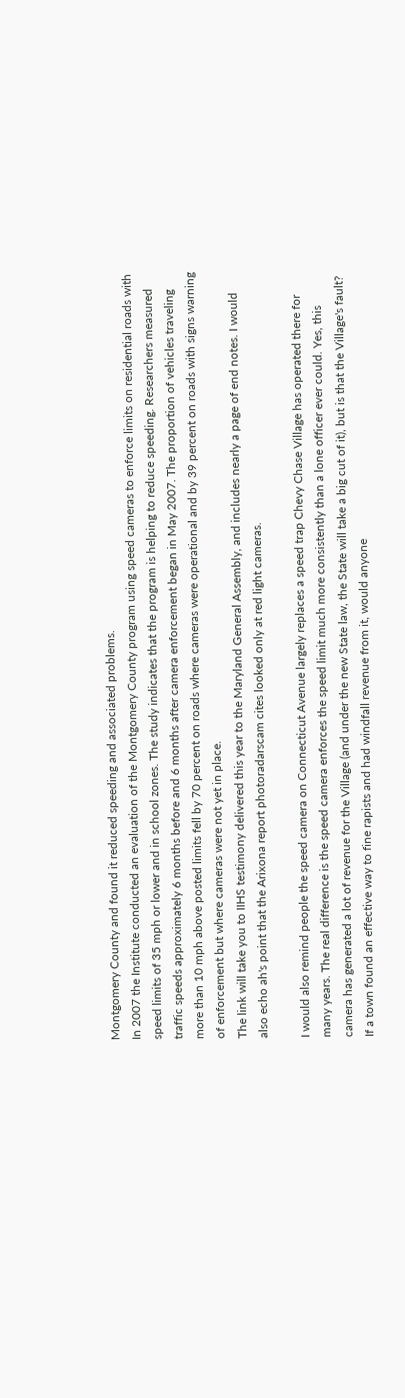Montgomery County and found it reduced speeding and associated problems.
In 2007 the Institute conducted an evaluation of the Montgomery County program using speed cameras to enforce limits on residential roads with speed limits of 35 mph or lower and in school zones. The study indicates that the program is helping to reduce speeding. Researchers measured traffic speeds approximately 6 months before and 6 months after camera enforcement began in May 2007. The proportion of vehicles traveling more than 10 mph above posted limits fell by 70 percent on roads where cameras were operational and by 39 percent on roads with signs warning of enforcement but where cameras were not yet in place.
The link will take you to IIHS testimony delivered this year to the Maryland General Assembly, and includes nearly a page of end notes. I would also echo ah's point that the Arixona report photoradarscam cites looked only at red light cameras.

I would also remind people the speed camera on Connecticut Avenue largely replaces a speed trap Chevy Chase Village has operated there for many years. The real difference is the speed camera enforces the speed limit much more consistently than a lone officer ever could. Yes, this camera has generated a lot of revenue for the Village (and under the new State law, the State will take a big cut of it), but is that the Village's fault? If a town found an effective way to fine rapists and had windfall revenue from it, would anyone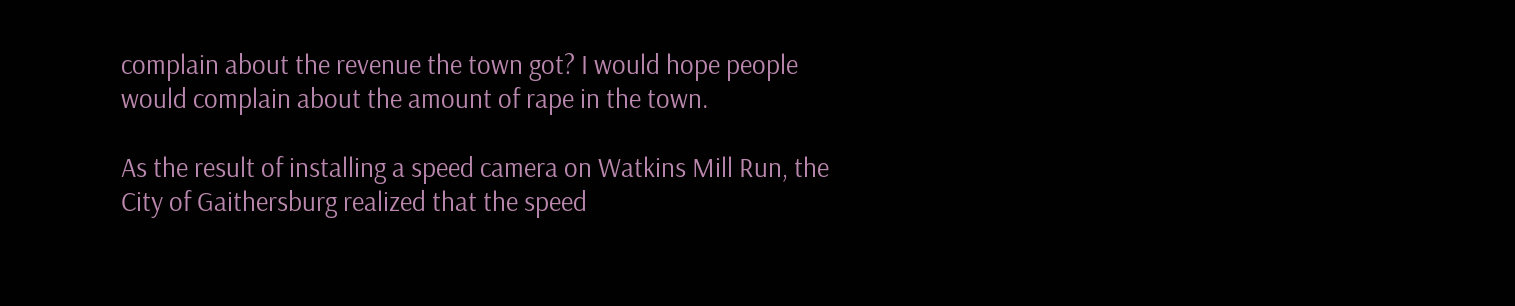complain about the revenue the town got? I would hope people would complain about the amount of rape in the town.

As the result of installing a speed camera on Watkins Mill Run, the City of Gaithersburg realized that the speed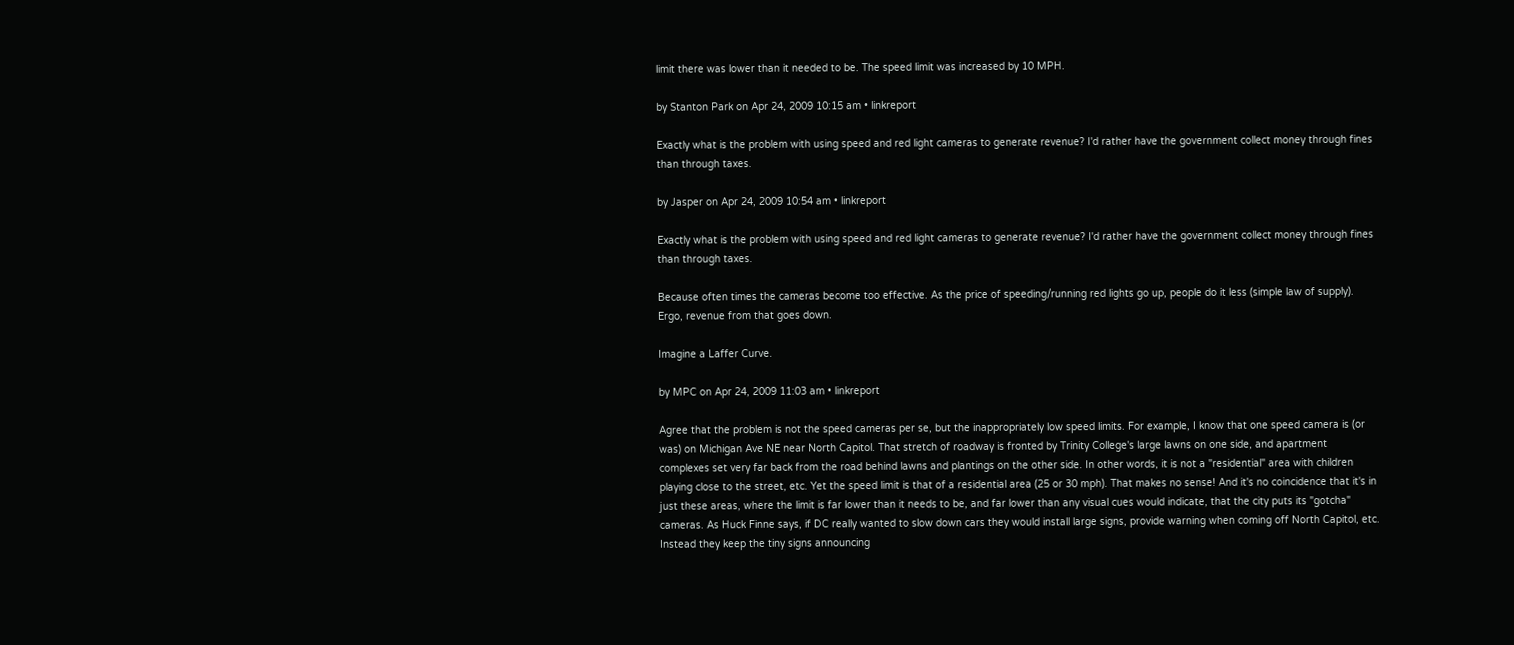limit there was lower than it needed to be. The speed limit was increased by 10 MPH.

by Stanton Park on Apr 24, 2009 10:15 am • linkreport

Exactly what is the problem with using speed and red light cameras to generate revenue? I'd rather have the government collect money through fines than through taxes.

by Jasper on Apr 24, 2009 10:54 am • linkreport

Exactly what is the problem with using speed and red light cameras to generate revenue? I'd rather have the government collect money through fines than through taxes.

Because often times the cameras become too effective. As the price of speeding/running red lights go up, people do it less (simple law of supply). Ergo, revenue from that goes down.

Imagine a Laffer Curve.

by MPC on Apr 24, 2009 11:03 am • linkreport

Agree that the problem is not the speed cameras per se, but the inappropriately low speed limits. For example, I know that one speed camera is (or was) on Michigan Ave NE near North Capitol. That stretch of roadway is fronted by Trinity College's large lawns on one side, and apartment complexes set very far back from the road behind lawns and plantings on the other side. In other words, it is not a "residential" area with children playing close to the street, etc. Yet the speed limit is that of a residential area (25 or 30 mph). That makes no sense! And it's no coincidence that it's in just these areas, where the limit is far lower than it needs to be, and far lower than any visual cues would indicate, that the city puts its "gotcha" cameras. As Huck Finne says, if DC really wanted to slow down cars they would install large signs, provide warning when coming off North Capitol, etc. Instead they keep the tiny signs announcing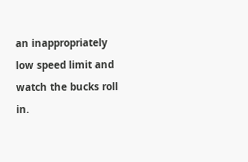an inappropriately low speed limit and watch the bucks roll in.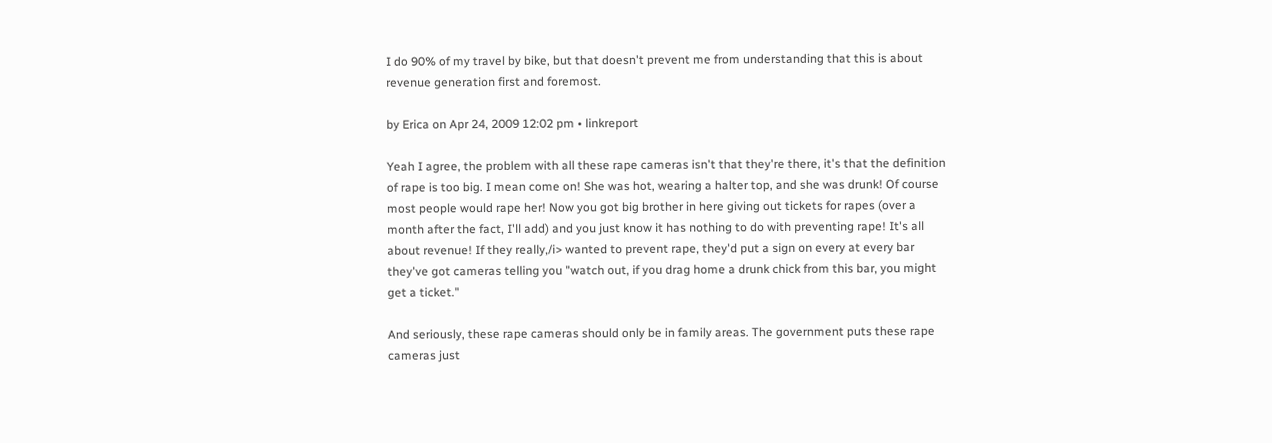I do 90% of my travel by bike, but that doesn't prevent me from understanding that this is about revenue generation first and foremost.

by Erica on Apr 24, 2009 12:02 pm • linkreport

Yeah I agree, the problem with all these rape cameras isn't that they're there, it's that the definition of rape is too big. I mean come on! She was hot, wearing a halter top, and she was drunk! Of course most people would rape her! Now you got big brother in here giving out tickets for rapes (over a month after the fact, I'll add) and you just know it has nothing to do with preventing rape! It's all about revenue! If they really,/i> wanted to prevent rape, they'd put a sign on every at every bar they've got cameras telling you "watch out, if you drag home a drunk chick from this bar, you might get a ticket."

And seriously, these rape cameras should only be in family areas. The government puts these rape cameras just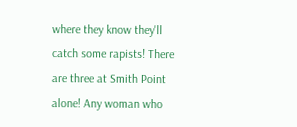where they know they'll catch some rapists! There are three at Smith Point alone! Any woman who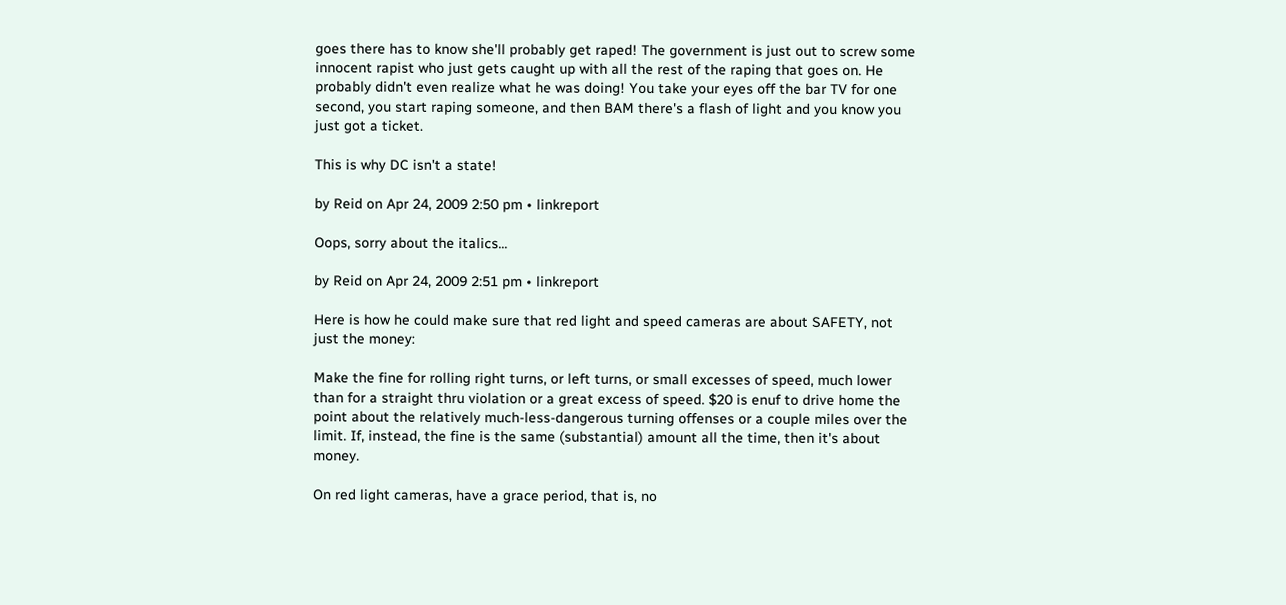goes there has to know she'll probably get raped! The government is just out to screw some innocent rapist who just gets caught up with all the rest of the raping that goes on. He probably didn't even realize what he was doing! You take your eyes off the bar TV for one second, you start raping someone, and then BAM there's a flash of light and you know you just got a ticket.

This is why DC isn't a state!

by Reid on Apr 24, 2009 2:50 pm • linkreport

Oops, sorry about the italics...

by Reid on Apr 24, 2009 2:51 pm • linkreport

Here is how he could make sure that red light and speed cameras are about SAFETY, not just the money:

Make the fine for rolling right turns, or left turns, or small excesses of speed, much lower than for a straight thru violation or a great excess of speed. $20 is enuf to drive home the point about the relatively much-less-dangerous turning offenses or a couple miles over the limit. If, instead, the fine is the same (substantial) amount all the time, then it's about money.

On red light cameras, have a grace period, that is, no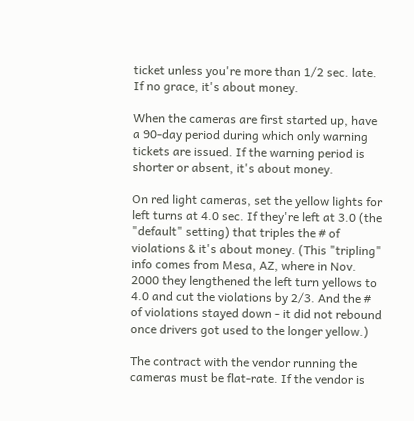ticket unless you're more than 1/2 sec. late. If no grace, it's about money.

When the cameras are first started up, have a 90-day period during which only warning tickets are issued. If the warning period is shorter or absent, it's about money.

On red light cameras, set the yellow lights for left turns at 4.0 sec. If they're left at 3.0 (the "default" setting) that triples the # of violations & it's about money. (This "tripling" info comes from Mesa, AZ, where in Nov. 2000 they lengthened the left turn yellows to 4.0 and cut the violations by 2/3. And the # of violations stayed down - it did not rebound once drivers got used to the longer yellow.)

The contract with the vendor running the cameras must be flat-rate. If the vendor is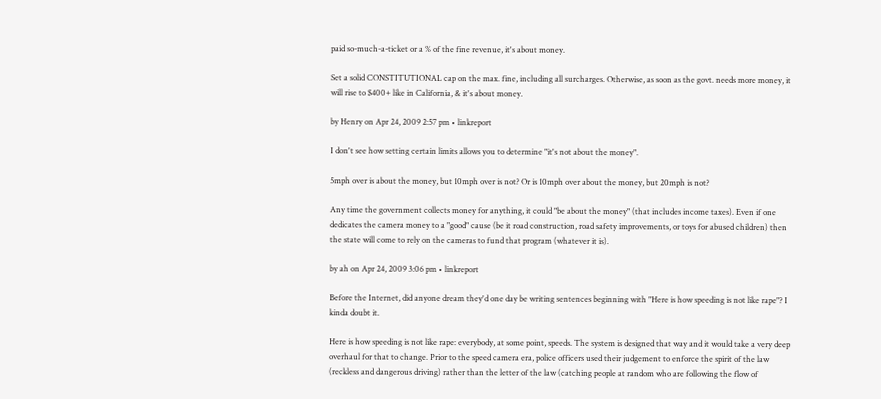paid so-much-a-ticket or a % of the fine revenue, it's about money.

Set a solid CONSTITUTIONAL cap on the max. fine, including all surcharges. Otherwise, as soon as the govt. needs more money, it will rise to $400+ like in California, & it's about money.

by Henry on Apr 24, 2009 2:57 pm • linkreport

I don't see how setting certain limits allows you to determine "it's not about the money".

5mph over is about the money, but 10mph over is not? Or is 10mph over about the money, but 20mph is not?

Any time the government collects money for anything, it could "be about the money" (that includes income taxes). Even if one dedicates the camera money to a "good" cause (be it road construction, road safety improvements, or toys for abused children) then the state will come to rely on the cameras to fund that program (whatever it is).

by ah on Apr 24, 2009 3:06 pm • linkreport

Before the Internet, did anyone dream they'd one day be writing sentences beginning with "Here is how speeding is not like rape"? I kinda doubt it.

Here is how speeding is not like rape: everybody, at some point, speeds. The system is designed that way and it would take a very deep overhaul for that to change. Prior to the speed camera era, police officers used their judgement to enforce the spirit of the law (reckless and dangerous driving) rather than the letter of the law (catching people at random who are following the flow of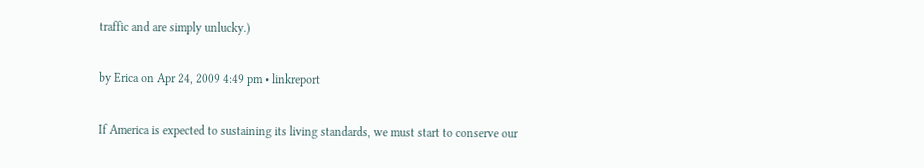traffic and are simply unlucky.)

by Erica on Apr 24, 2009 4:49 pm • linkreport

If America is expected to sustaining its living standards, we must start to conserve our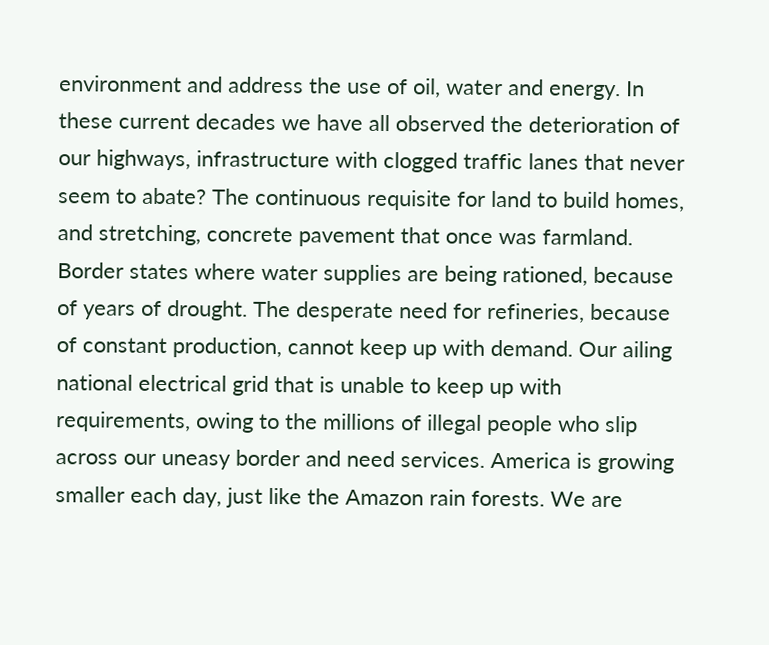environment and address the use of oil, water and energy. In these current decades we have all observed the deterioration of our highways, infrastructure with clogged traffic lanes that never seem to abate? The continuous requisite for land to build homes, and stretching, concrete pavement that once was farmland. Border states where water supplies are being rationed, because of years of drought. The desperate need for refineries, because of constant production, cannot keep up with demand. Our ailing national electrical grid that is unable to keep up with requirements, owing to the millions of illegal people who slip across our uneasy border and need services. America is growing smaller each day, just like the Amazon rain forests. We are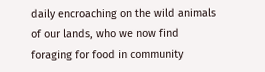daily encroaching on the wild animals of our lands, who we now find foraging for food in community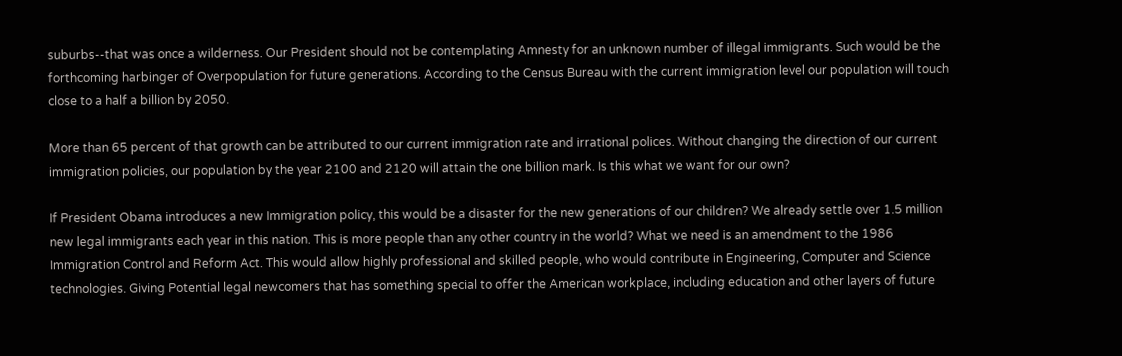suburbs--that was once a wilderness. Our President should not be contemplating Amnesty for an unknown number of illegal immigrants. Such would be the forthcoming harbinger of Overpopulation for future generations. According to the Census Bureau with the current immigration level our population will touch close to a half a billion by 2050.

More than 65 percent of that growth can be attributed to our current immigration rate and irrational polices. Without changing the direction of our current immigration policies, our population by the year 2100 and 2120 will attain the one billion mark. Is this what we want for our own?

If President Obama introduces a new Immigration policy, this would be a disaster for the new generations of our children? We already settle over 1.5 million new legal immigrants each year in this nation. This is more people than any other country in the world? What we need is an amendment to the 1986 Immigration Control and Reform Act. This would allow highly professional and skilled people, who would contribute in Engineering, Computer and Science technologies. Giving Potential legal newcomers that has something special to offer the American workplace, including education and other layers of future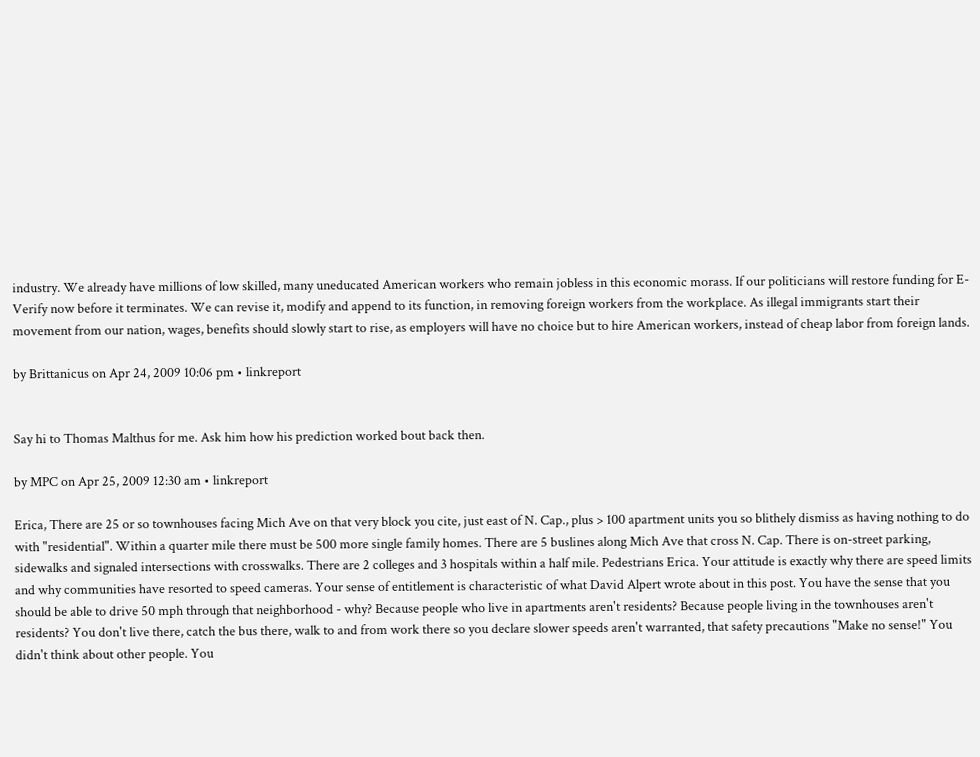industry. We already have millions of low skilled, many uneducated American workers who remain jobless in this economic morass. If our politicians will restore funding for E-Verify now before it terminates. We can revise it, modify and append to its function, in removing foreign workers from the workplace. As illegal immigrants start their movement from our nation, wages, benefits should slowly start to rise, as employers will have no choice but to hire American workers, instead of cheap labor from foreign lands.

by Brittanicus on Apr 24, 2009 10:06 pm • linkreport


Say hi to Thomas Malthus for me. Ask him how his prediction worked bout back then.

by MPC on Apr 25, 2009 12:30 am • linkreport

Erica, There are 25 or so townhouses facing Mich Ave on that very block you cite, just east of N. Cap., plus > 100 apartment units you so blithely dismiss as having nothing to do with "residential". Within a quarter mile there must be 500 more single family homes. There are 5 buslines along Mich Ave that cross N. Cap. There is on-street parking, sidewalks and signaled intersections with crosswalks. There are 2 colleges and 3 hospitals within a half mile. Pedestrians Erica. Your attitude is exactly why there are speed limits and why communities have resorted to speed cameras. Your sense of entitlement is characteristic of what David Alpert wrote about in this post. You have the sense that you should be able to drive 50 mph through that neighborhood - why? Because people who live in apartments aren't residents? Because people living in the townhouses aren't residents? You don't live there, catch the bus there, walk to and from work there so you declare slower speeds aren't warranted, that safety precautions "Make no sense!" You didn't think about other people. You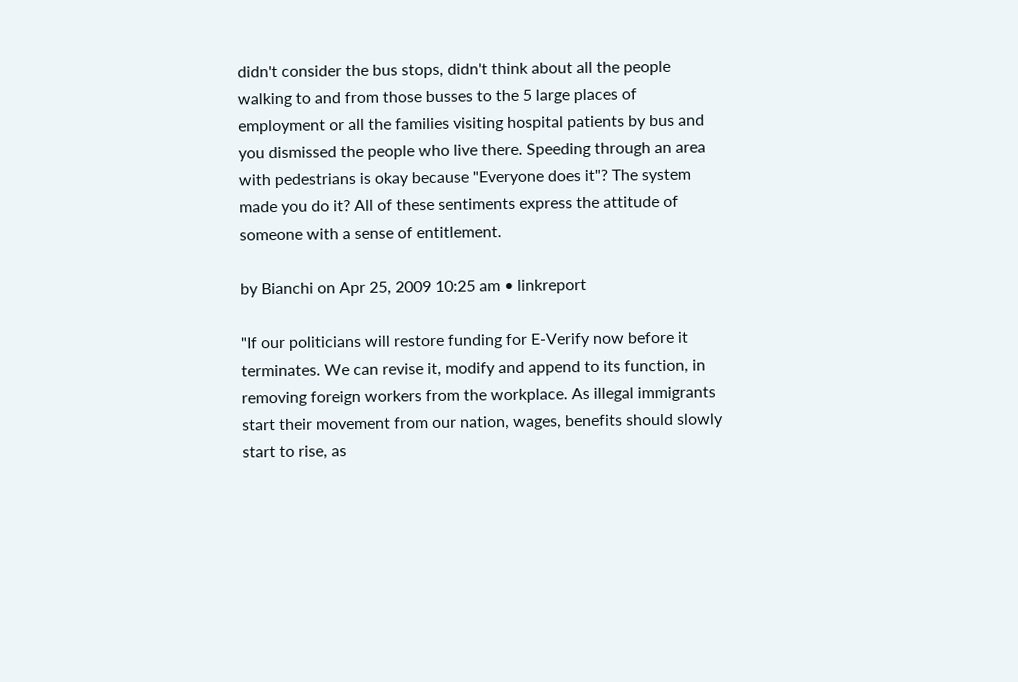didn't consider the bus stops, didn't think about all the people walking to and from those busses to the 5 large places of employment or all the families visiting hospital patients by bus and you dismissed the people who live there. Speeding through an area with pedestrians is okay because "Everyone does it"? The system made you do it? All of these sentiments express the attitude of someone with a sense of entitlement.

by Bianchi on Apr 25, 2009 10:25 am • linkreport

"If our politicians will restore funding for E-Verify now before it terminates. We can revise it, modify and append to its function, in removing foreign workers from the workplace. As illegal immigrants start their movement from our nation, wages, benefits should slowly start to rise, as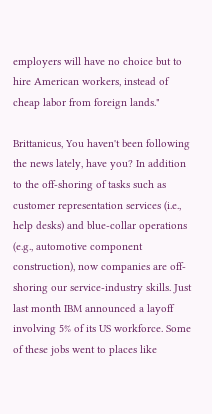employers will have no choice but to hire American workers, instead of cheap labor from foreign lands."

Brittanicus, You haven't been following the news lately, have you? In addition to the off-shoring of tasks such as customer representation services (i.e., help desks) and blue-collar operations (e.g., automotive component construction), now companies are off-shoring our service-industry skills. Just last month IBM announced a layoff involving 5% of its US workforce. Some of these jobs went to places like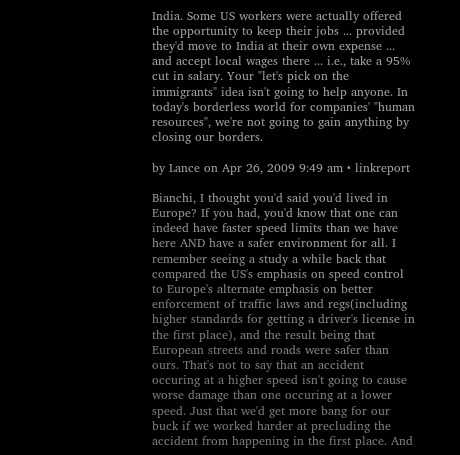India. Some US workers were actually offered the opportunity to keep their jobs ... provided they'd move to India at their own expense ... and accept local wages there ... i.e., take a 95% cut in salary. Your "let's pick on the immigrants" idea isn't going to help anyone. In today's borderless world for companies' "human resources", we're not going to gain anything by closing our borders.

by Lance on Apr 26, 2009 9:49 am • linkreport

Bianchi, I thought you'd said you'd lived in Europe? If you had, you'd know that one can indeed have faster speed limits than we have here AND have a safer environment for all. I remember seeing a study a while back that compared the US's emphasis on speed control to Europe's alternate emphasis on better enforcement of traffic laws and regs(including higher standards for getting a driver's license in the first place), and the result being that European streets and roads were safer than ours. That's not to say that an accident occuring at a higher speed isn't going to cause worse damage than one occuring at a lower speed. Just that we'd get more bang for our buck if we worked harder at precluding the accident from happening in the first place. And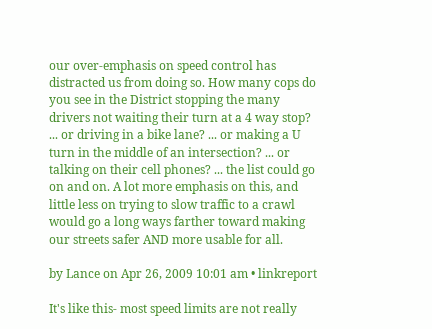our over-emphasis on speed control has distracted us from doing so. How many cops do you see in the District stopping the many drivers not waiting their turn at a 4 way stop? ... or driving in a bike lane? ... or making a U turn in the middle of an intersection? ... or talking on their cell phones? ... the list could go on and on. A lot more emphasis on this, and little less on trying to slow traffic to a crawl would go a long ways farther toward making our streets safer AND more usable for all.

by Lance on Apr 26, 2009 10:01 am • linkreport

It's like this- most speed limits are not really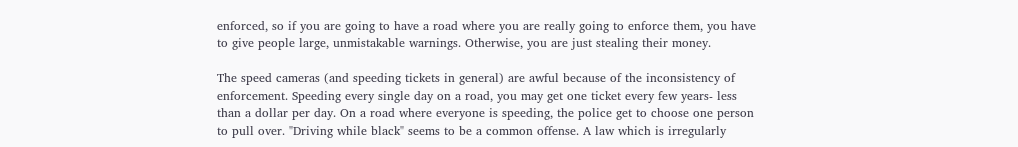enforced, so if you are going to have a road where you are really going to enforce them, you have to give people large, unmistakable warnings. Otherwise, you are just stealing their money.

The speed cameras (and speeding tickets in general) are awful because of the inconsistency of enforcement. Speeding every single day on a road, you may get one ticket every few years- less than a dollar per day. On a road where everyone is speeding, the police get to choose one person to pull over. "Driving while black" seems to be a common offense. A law which is irregularly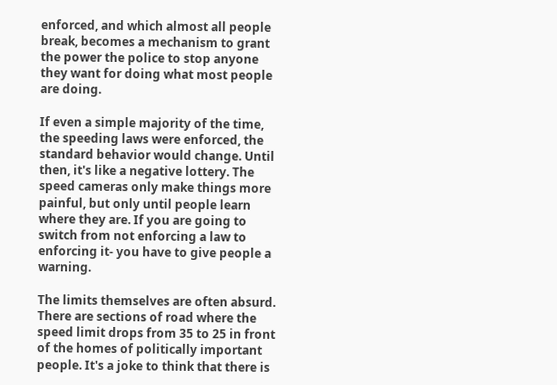enforced, and which almost all people break, becomes a mechanism to grant the power the police to stop anyone they want for doing what most people are doing.

If even a simple majority of the time, the speeding laws were enforced, the standard behavior would change. Until then, it's like a negative lottery. The speed cameras only make things more painful, but only until people learn where they are. If you are going to switch from not enforcing a law to enforcing it- you have to give people a warning.

The limits themselves are often absurd. There are sections of road where the speed limit drops from 35 to 25 in front of the homes of politically important people. It's a joke to think that there is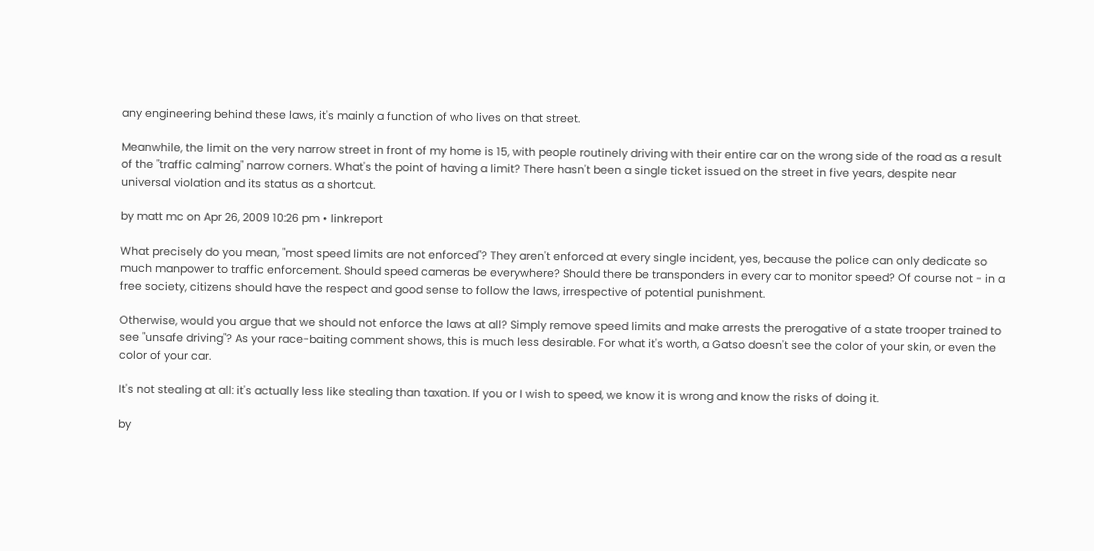any engineering behind these laws, it's mainly a function of who lives on that street.

Meanwhile, the limit on the very narrow street in front of my home is 15, with people routinely driving with their entire car on the wrong side of the road as a result of the "traffic calming" narrow corners. What's the point of having a limit? There hasn't been a single ticket issued on the street in five years, despite near universal violation and its status as a shortcut.

by matt mc on Apr 26, 2009 10:26 pm • linkreport

What precisely do you mean, "most speed limits are not enforced"? They aren't enforced at every single incident, yes, because the police can only dedicate so much manpower to traffic enforcement. Should speed cameras be everywhere? Should there be transponders in every car to monitor speed? Of course not - in a free society, citizens should have the respect and good sense to follow the laws, irrespective of potential punishment.

Otherwise, would you argue that we should not enforce the laws at all? Simply remove speed limits and make arrests the prerogative of a state trooper trained to see "unsafe driving"? As your race-baiting comment shows, this is much less desirable. For what it's worth, a Gatso doesn't see the color of your skin, or even the color of your car.

It's not stealing at all: it's actually less like stealing than taxation. If you or I wish to speed, we know it is wrong and know the risks of doing it.

by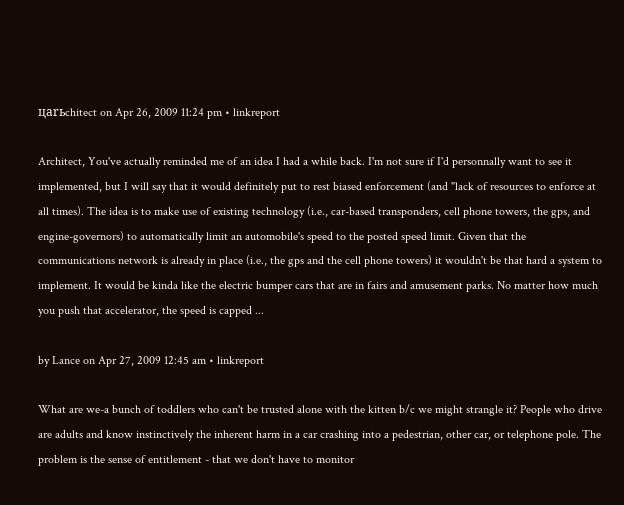цarьchitect on Apr 26, 2009 11:24 pm • linkreport

Architect, You've actually reminded me of an idea I had a while back. I'm not sure if I'd personnally want to see it implemented, but I will say that it would definitely put to rest biased enforcement (and "lack of resources to enforce at all times). The idea is to make use of existing technology (i.e., car-based transponders, cell phone towers, the gps, and engine-governors) to automatically limit an automobile's speed to the posted speed limit. Given that the communications network is already in place (i.e., the gps and the cell phone towers) it wouldn't be that hard a system to implement. It would be kinda like the electric bumper cars that are in fairs and amusement parks. No matter how much you push that accelerator, the speed is capped ...

by Lance on Apr 27, 2009 12:45 am • linkreport

What are we-a bunch of toddlers who can't be trusted alone with the kitten b/c we might strangle it? People who drive are adults and know instinctively the inherent harm in a car crashing into a pedestrian, other car, or telephone pole. The problem is the sense of entitlement - that we don't have to monitor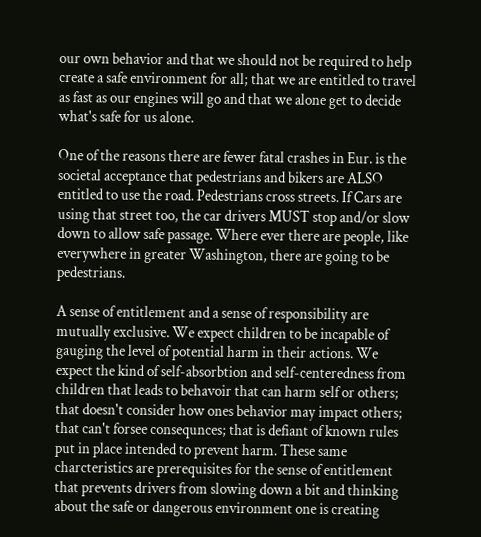our own behavior and that we should not be required to help create a safe environment for all; that we are entitled to travel as fast as our engines will go and that we alone get to decide what's safe for us alone.

One of the reasons there are fewer fatal crashes in Eur. is the societal acceptance that pedestrians and bikers are ALSO entitled to use the road. Pedestrians cross streets. If Cars are using that street too, the car drivers MUST stop and/or slow down to allow safe passage. Where ever there are people, like everywhere in greater Washington, there are going to be pedestrians.

A sense of entitlement and a sense of responsibility are mutually exclusive. We expect children to be incapable of gauging the level of potential harm in their actions. We expect the kind of self-absorbtion and self-centeredness from children that leads to behavoir that can harm self or others; that doesn't consider how ones behavior may impact others; that can't forsee consequnces; that is defiant of known rules put in place intended to prevent harm. These same charcteristics are prerequisites for the sense of entitlement that prevents drivers from slowing down a bit and thinking about the safe or dangerous environment one is creating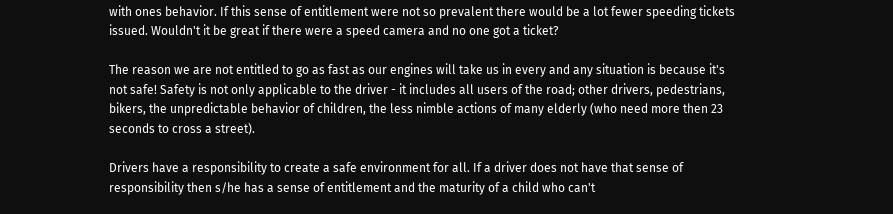with ones behavior. If this sense of entitlement were not so prevalent there would be a lot fewer speeding tickets issued. Wouldn't it be great if there were a speed camera and no one got a ticket?

The reason we are not entitled to go as fast as our engines will take us in every and any situation is because it's not safe! Safety is not only applicable to the driver - it includes all users of the road; other drivers, pedestrians, bikers, the unpredictable behavior of children, the less nimble actions of many elderly (who need more then 23 seconds to cross a street).

Drivers have a responsibility to create a safe environment for all. If a driver does not have that sense of responsibility then s/he has a sense of entitlement and the maturity of a child who can't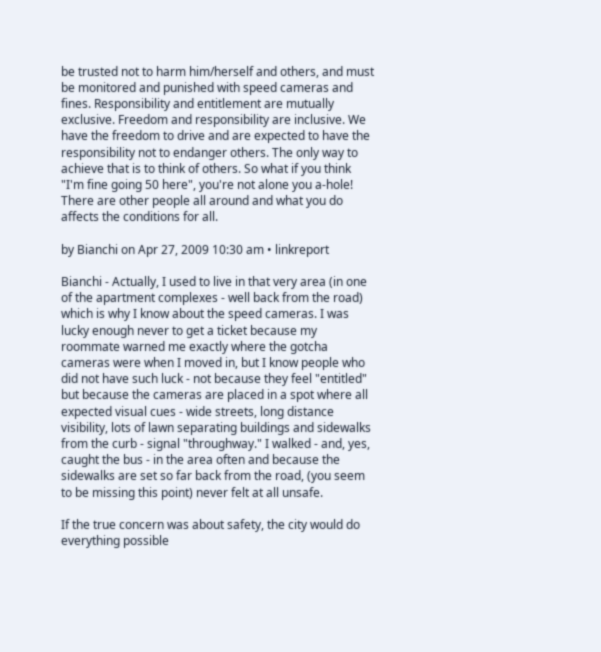be trusted not to harm him/herself and others, and must be monitored and punished with speed cameras and fines. Responsibility and entitlement are mutually exclusive. Freedom and responsibility are inclusive. We have the freedom to drive and are expected to have the responsibility not to endanger others. The only way to achieve that is to think of others. So what if you think "I'm fine going 50 here", you're not alone you a-hole! There are other people all around and what you do affects the conditions for all.

by Bianchi on Apr 27, 2009 10:30 am • linkreport

Bianchi - Actually, I used to live in that very area (in one of the apartment complexes - well back from the road) which is why I know about the speed cameras. I was lucky enough never to get a ticket because my roommate warned me exactly where the gotcha cameras were when I moved in, but I know people who did not have such luck - not because they feel "entitled" but because the cameras are placed in a spot where all expected visual cues - wide streets, long distance visibility, lots of lawn separating buildings and sidewalks from the curb - signal "throughway." I walked - and, yes, caught the bus - in the area often and because the sidewalks are set so far back from the road, (you seem to be missing this point) never felt at all unsafe.

If the true concern was about safety, the city would do everything possible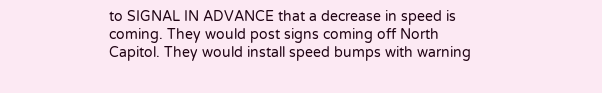to SIGNAL IN ADVANCE that a decrease in speed is coming. They would post signs coming off North Capitol. They would install speed bumps with warning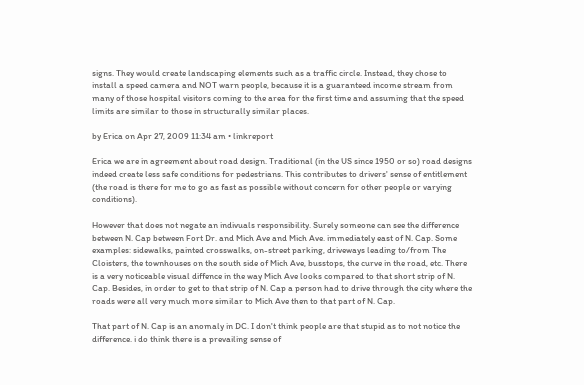signs. They would create landscaping elements such as a traffic circle. Instead, they chose to install a speed camera and NOT warn people, because it is a guaranteed income stream from many of those hospital visitors coming to the area for the first time and assuming that the speed limits are similar to those in structurally similar places.

by Erica on Apr 27, 2009 11:34 am • linkreport

Erica we are in agreement about road design. Traditional (in the US since 1950 or so) road designs indeed create less safe conditions for pedestrians. This contributes to drivers' sense of entitlement (the road is there for me to go as fast as possible without concern for other people or varying conditions).

However that does not negate an indivuals responsibility. Surely someone can see the difference between N. Cap between Fort Dr. and Mich Ave and Mich Ave. immediately east of N. Cap. Some examples: sidewalks, painted crosswalks, on-street parking, driveways leading to/from The Cloisters, the townhouses on the south side of Mich Ave, busstops, the curve in the road, etc. There is a very noticeable visual diffence in the way Mich Ave looks compared to that short strip of N. Cap. Besides, in order to get to that strip of N. Cap a person had to drive through the city where the roads were all very much more similar to Mich Ave then to that part of N. Cap.

That part of N. Cap is an anomaly in DC. I don't think people are that stupid as to not notice the difference. i do think there is a prevailing sense of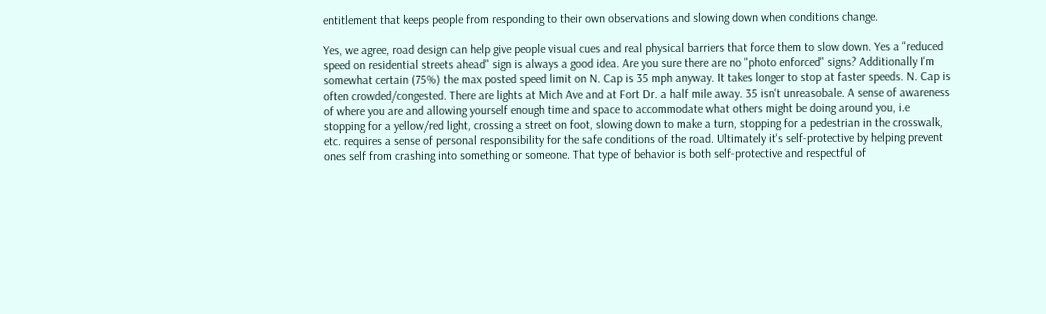entitlement that keeps people from responding to their own observations and slowing down when conditions change.

Yes, we agree, road design can help give people visual cues and real physical barriers that force them to slow down. Yes a "reduced speed on residential streets ahead" sign is always a good idea. Are you sure there are no "photo enforced" signs? Additionally I'm somewhat certain (75%) the max posted speed limit on N. Cap is 35 mph anyway. It takes longer to stop at faster speeds. N. Cap is often crowded/congested. There are lights at Mich Ave and at Fort Dr. a half mile away. 35 isn't unreasobale. A sense of awareness of where you are and allowing yourself enough time and space to accommodate what others might be doing around you, i.e stopping for a yellow/red light, crossing a street on foot, slowing down to make a turn, stopping for a pedestrian in the crosswalk, etc. requires a sense of personal responsibility for the safe conditions of the road. Ultimately it's self-protective by helping prevent ones self from crashing into something or someone. That type of behavior is both self-protective and respectful of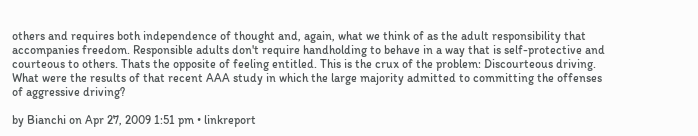others and requires both independence of thought and, again, what we think of as the adult responsibility that accompanies freedom. Responsible adults don't require handholding to behave in a way that is self-protective and courteous to others. Thats the opposite of feeling entitled. This is the crux of the problem: Discourteous driving. What were the results of that recent AAA study in which the large majority admitted to committing the offenses of aggressive driving?

by Bianchi on Apr 27, 2009 1:51 pm • linkreport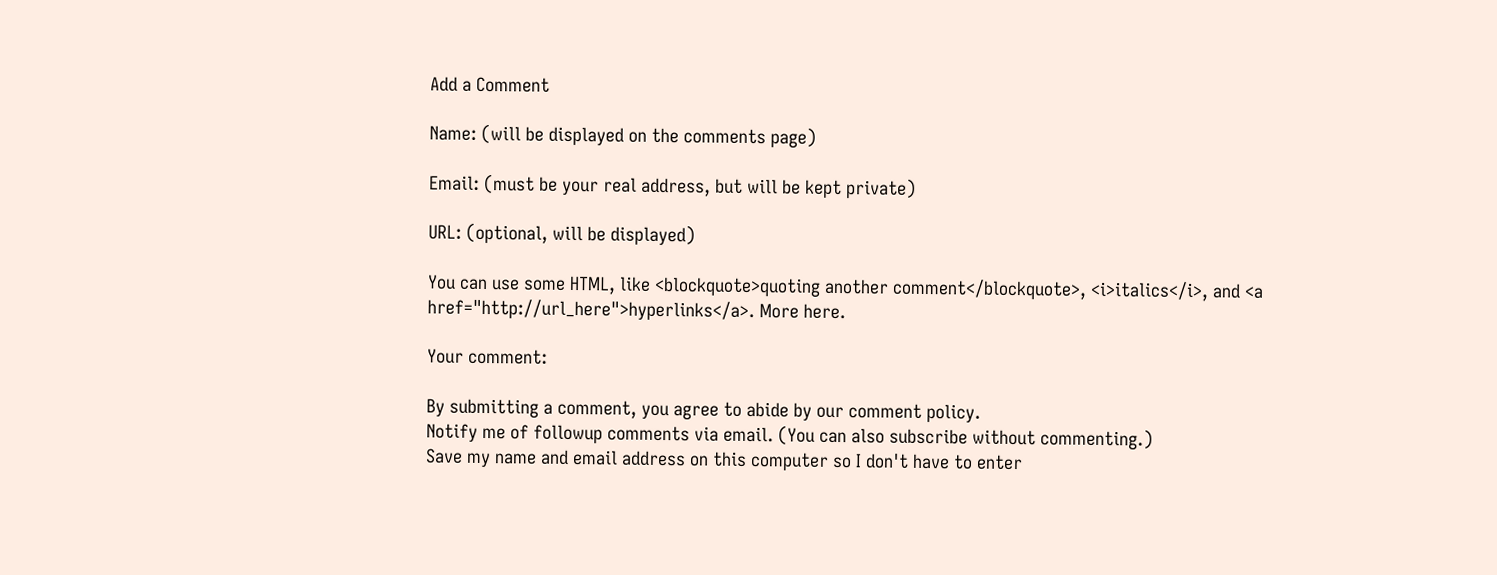Add a Comment

Name: (will be displayed on the comments page)

Email: (must be your real address, but will be kept private)

URL: (optional, will be displayed)

You can use some HTML, like <blockquote>quoting another comment</blockquote>, <i>italics</i>, and <a href="http://url_here">hyperlinks</a>. More here.

Your comment:

By submitting a comment, you agree to abide by our comment policy.
Notify me of followup comments via email. (You can also subscribe without commenting.)
Save my name and email address on this computer so I don't have to enter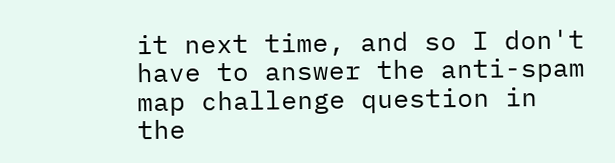it next time, and so I don't have to answer the anti-spam map challenge question in the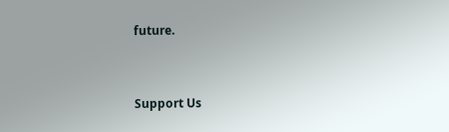future.


Support Us